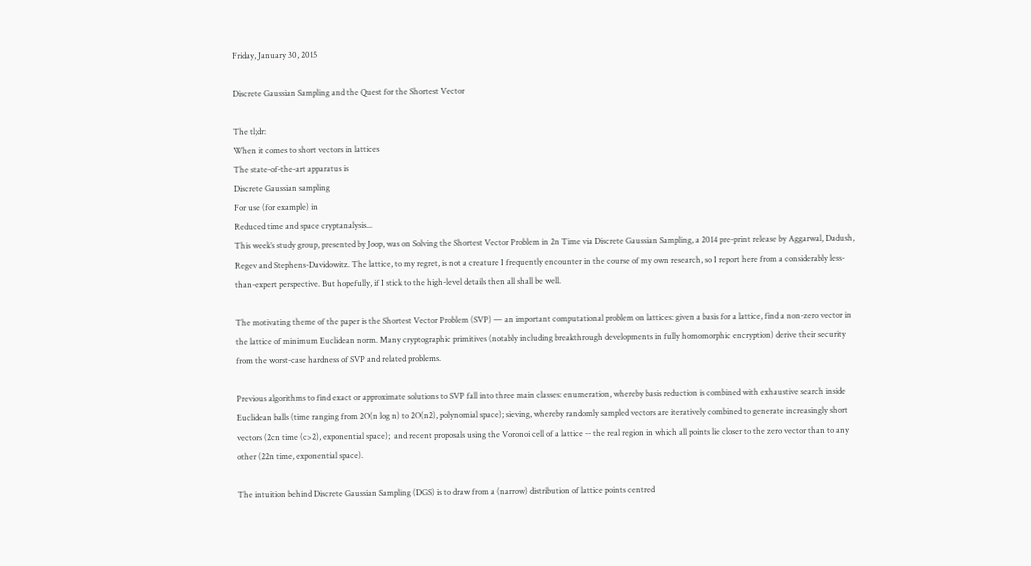Friday, January 30, 2015

Discrete Gaussian Sampling and the Quest for the Shortest Vector

The tl;dr:
When it comes to short vectors in lattices
The state-of-the-art apparatus is
Discrete Gaussian sampling
For use (for example) in
Reduced time and space cryptanalysis...
This week’s study group, presented by Joop, was on Solving the Shortest Vector Problem in 2n Time via Discrete Gaussian Sampling, a 2014 pre-print release by Aggarwal, Dadush, Regev and Stephens-Davidowitz. The lattice, to my regret, is not a creature I frequently encounter in the course of my own research, so I report here from a considerably less-than-expert perspective. But hopefully, if I stick to the high-level details then all shall be well.

The motivating theme of the paper is the Shortest Vector Problem (SVP) — an important computational problem on lattices: given a basis for a lattice, find a non-zero vector in the lattice of minimum Euclidean norm. Many cryptographic primitives (notably including breakthrough developments in fully homomorphic encryption) derive their security from the worst-case hardness of SVP and related problems.

Previous algorithms to find exact or approximate solutions to SVP fall into three main classes: enumeration, whereby basis reduction is combined with exhaustive search inside Euclidean balls (time ranging from 2O(n log n) to 2O(n2), polynomial space); sieving, whereby randomly sampled vectors are iteratively combined to generate increasingly short vectors (2cn time (c>2), exponential space);  and recent proposals using the Voronoi cell of a lattice -- the real region in which all points lie closer to the zero vector than to any other (22n time, exponential space).

The intuition behind Discrete Gaussian Sampling (DGS) is to draw from a (narrow) distribution of lattice points centred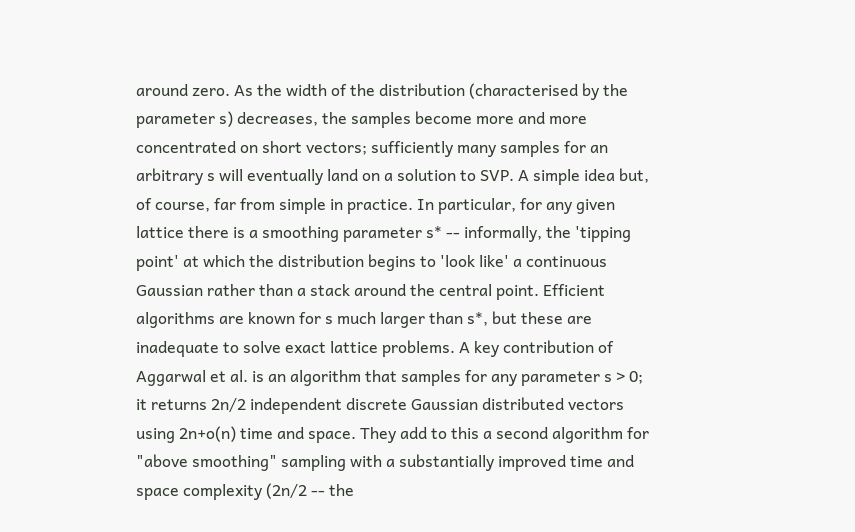around zero. As the width of the distribution (characterised by the parameter s) decreases, the samples become more and more concentrated on short vectors; sufficiently many samples for an arbitrary s will eventually land on a solution to SVP. A simple idea but, of course, far from simple in practice. In particular, for any given lattice there is a smoothing parameter s* -- informally, the 'tipping point' at which the distribution begins to 'look like' a continuous Gaussian rather than a stack around the central point. Efficient algorithms are known for s much larger than s*, but these are inadequate to solve exact lattice problems. A key contribution of Aggarwal et al. is an algorithm that samples for any parameter s > 0; it returns 2n/2 independent discrete Gaussian distributed vectors using 2n+o(n) time and space. They add to this a second algorithm for "above smoothing" sampling with a substantially improved time and space complexity (2n/2 -- the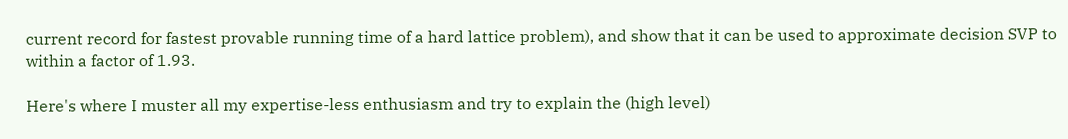current record for fastest provable running time of a hard lattice problem), and show that it can be used to approximate decision SVP to within a factor of 1.93.

Here's where I muster all my expertise-less enthusiasm and try to explain the (high level)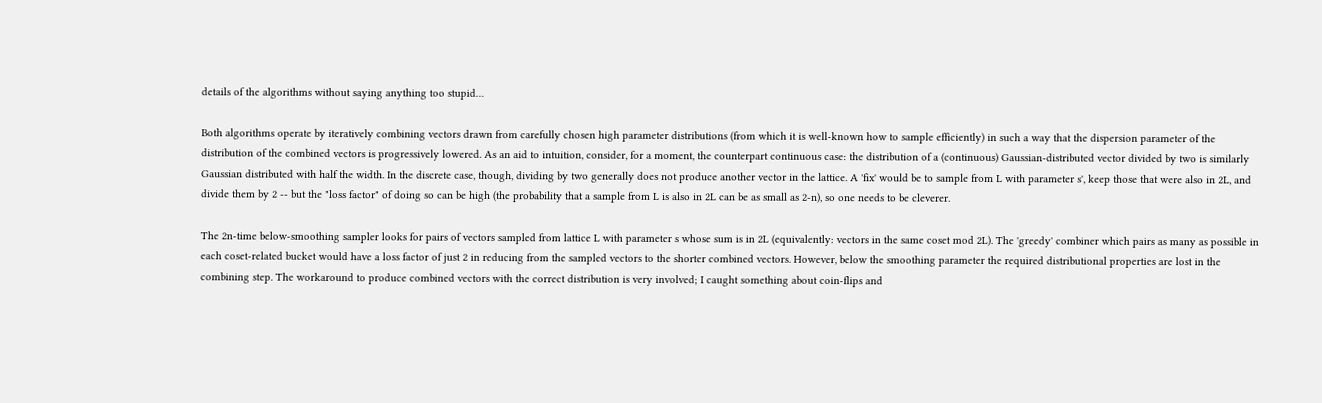details of the algorithms without saying anything too stupid…

Both algorithms operate by iteratively combining vectors drawn from carefully chosen high parameter distributions (from which it is well-known how to sample efficiently) in such a way that the dispersion parameter of the distribution of the combined vectors is progressively lowered. As an aid to intuition, consider, for a moment, the counterpart continuous case: the distribution of a (continuous) Gaussian-distributed vector divided by two is similarly Gaussian distributed with half the width. In the discrete case, though, dividing by two generally does not produce another vector in the lattice. A 'fix' would be to sample from L with parameter s', keep those that were also in 2L, and divide them by 2 -- but the "loss factor" of doing so can be high (the probability that a sample from L is also in 2L can be as small as 2-n), so one needs to be cleverer.

The 2n-time below-smoothing sampler looks for pairs of vectors sampled from lattice L with parameter s whose sum is in 2L (equivalently: vectors in the same coset mod 2L). The 'greedy' combiner which pairs as many as possible in each coset-related bucket would have a loss factor of just 2 in reducing from the sampled vectors to the shorter combined vectors. However, below the smoothing parameter the required distributional properties are lost in the combining step. The workaround to produce combined vectors with the correct distribution is very involved; I caught something about coin-flips and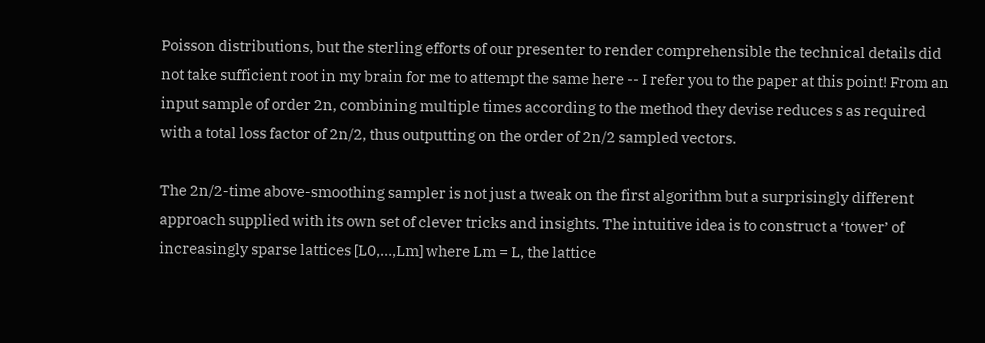Poisson distributions, but the sterling efforts of our presenter to render comprehensible the technical details did not take sufficient root in my brain for me to attempt the same here -- I refer you to the paper at this point! From an input sample of order 2n, combining multiple times according to the method they devise reduces s as required with a total loss factor of 2n/2, thus outputting on the order of 2n/2 sampled vectors.

The 2n/2-time above-smoothing sampler is not just a tweak on the first algorithm but a surprisingly different approach supplied with its own set of clever tricks and insights. The intuitive idea is to construct a ‘tower’ of increasingly sparse lattices [L0,…,Lm] where Lm = L, the lattice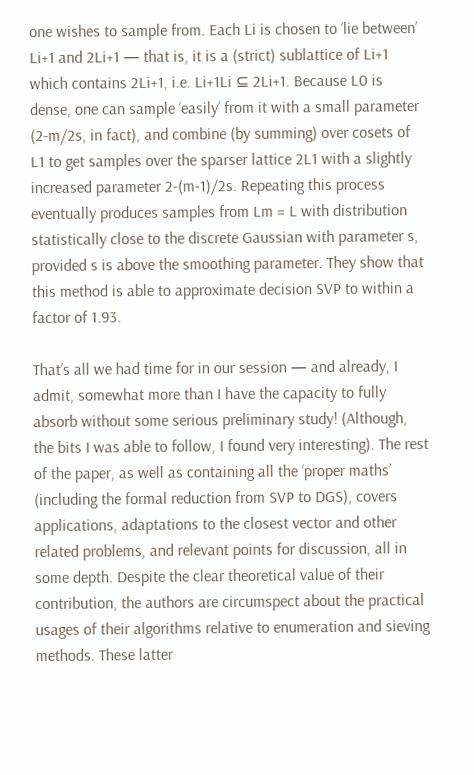one wishes to sample from. Each Li is chosen to ‘lie between’ Li+1 and 2Li+1 — that is, it is a (strict) sublattice of Li+1 which contains 2Li+1, i.e. Li+1Li ⊆ 2Li+1. Because L0 is dense, one can sample ‘easily’ from it with a small parameter (2-m/2s, in fact), and combine (by summing) over cosets of L1 to get samples over the sparser lattice 2L1 with a slightly increased parameter 2-(m-1)/2s. Repeating this process eventually produces samples from Lm = L with distribution statistically close to the discrete Gaussian with parameter s, provided s is above the smoothing parameter. They show that this method is able to approximate decision SVP to within a factor of 1.93.

That’s all we had time for in our session — and already, I admit, somewhat more than I have the capacity to fully absorb without some serious preliminary study! (Although, the bits I was able to follow, I found very interesting). The rest of the paper, as well as containing all the ‘proper maths’ (including the formal reduction from SVP to DGS), covers applications, adaptations to the closest vector and other related problems, and relevant points for discussion, all in some depth. Despite the clear theoretical value of their contribution, the authors are circumspect about the practical usages of their algorithms relative to enumeration and sieving methods. These latter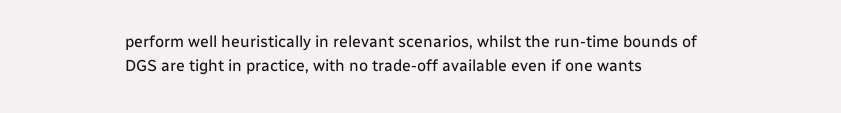perform well heuristically in relevant scenarios, whilst the run-time bounds of DGS are tight in practice, with no trade-off available even if one wants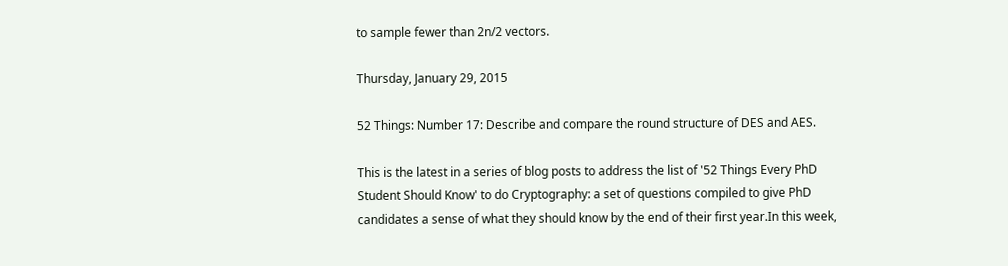to sample fewer than 2n/2 vectors.

Thursday, January 29, 2015

52 Things: Number 17: Describe and compare the round structure of DES and AES.

This is the latest in a series of blog posts to address the list of '52 Things Every PhD Student Should Know' to do Cryptography: a set of questions compiled to give PhD candidates a sense of what they should know by the end of their first year.In this week,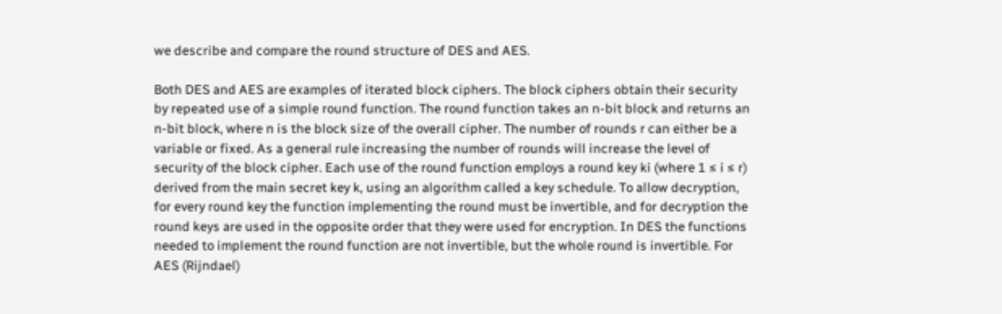we describe and compare the round structure of DES and AES.

Both DES and AES are examples of iterated block ciphers. The block ciphers obtain their security by repeated use of a simple round function. The round function takes an n-bit block and returns an n-bit block, where n is the block size of the overall cipher. The number of rounds r can either be a variable or fixed. As a general rule increasing the number of rounds will increase the level of security of the block cipher. Each use of the round function employs a round key ki (where 1 ≤ i ≤ r) derived from the main secret key k, using an algorithm called a key schedule. To allow decryption, for every round key the function implementing the round must be invertible, and for decryption the round keys are used in the opposite order that they were used for encryption. In DES the functions needed to implement the round function are not invertible, but the whole round is invertible. For AES (Rijndael)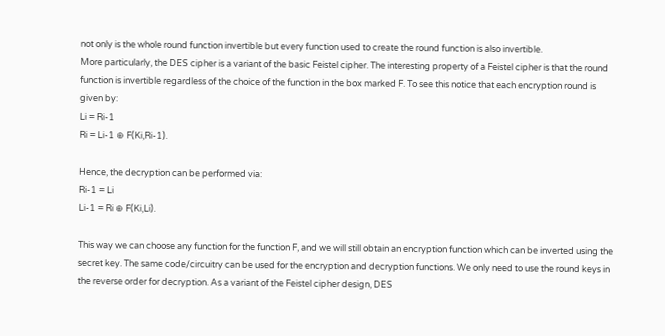not only is the whole round function invertible but every function used to create the round function is also invertible.
More particularly, the DES cipher is a variant of the basic Feistel cipher. The interesting property of a Feistel cipher is that the round function is invertible regardless of the choice of the function in the box marked F. To see this notice that each encryption round is given by:
Li = Ri-1
Ri = Li-1 ⊕ F(Ki,Ri-1).

Hence, the decryption can be performed via:
Ri-1 = Li
Li-1 = Ri ⊕ F(Ki,Li).

This way we can choose any function for the function F, and we will still obtain an encryption function which can be inverted using the secret key. The same code/circuitry can be used for the encryption and decryption functions. We only need to use the round keys in the reverse order for decryption. As a variant of the Feistel cipher design, DES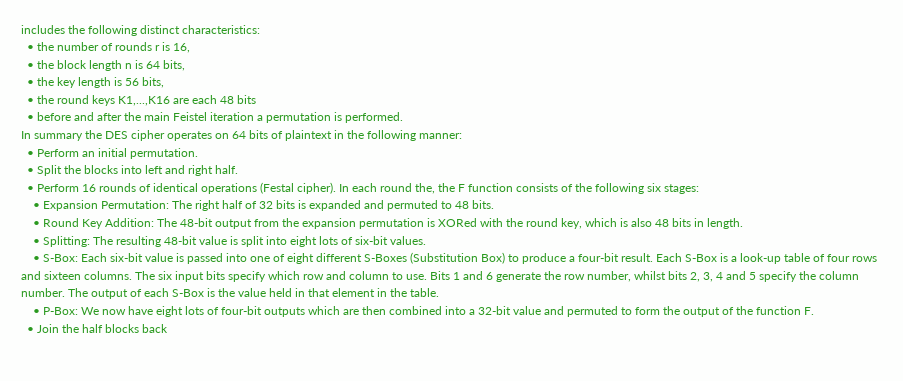includes the following distinct characteristics:
  • the number of rounds r is 16,
  • the block length n is 64 bits,
  • the key length is 56 bits,
  • the round keys K1,...,K16 are each 48 bits
  • before and after the main Feistel iteration a permutation is performed.
In summary the DES cipher operates on 64 bits of plaintext in the following manner:
  • Perform an initial permutation.
  • Split the blocks into left and right half.
  • Perform 16 rounds of identical operations (Festal cipher). In each round the, the F function consists of the following six stages:
    • Expansion Permutation: The right half of 32 bits is expanded and permuted to 48 bits.
    • Round Key Addition: The 48-bit output from the expansion permutation is XORed with the round key, which is also 48 bits in length.
    • Splitting: The resulting 48-bit value is split into eight lots of six-bit values.
    • S-Box: Each six-bit value is passed into one of eight different S-Boxes (Substitution Box) to produce a four-bit result. Each S-Box is a look-up table of four rows and sixteen columns. The six input bits specify which row and column to use. Bits 1 and 6 generate the row number, whilst bits 2, 3, 4 and 5 specify the column number. The output of each S-Box is the value held in that element in the table.
    • P-Box: We now have eight lots of four-bit outputs which are then combined into a 32-bit value and permuted to form the output of the function F.
  • Join the half blocks back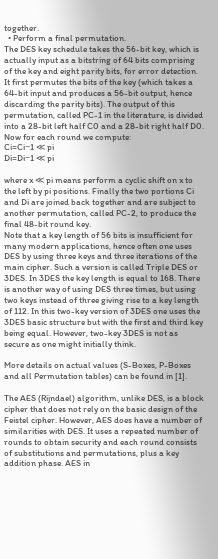together.
  • Perform a final permutation.
The DES key schedule takes the 56-bit key, which is actually input as a bitstring of 64 bits comprising of the key and eight parity bits, for error detection. It first permutes the bits of the key (which takes a 64-bit input and produces a 56-bit output, hence discarding the parity bits). The output of this permutation, called PC-1 in the literature, is divided into a 28-bit left half C0 and a 28-bit right half D0. Now for each round we compute:
Ci=Ci−1 ≪ pi
Di=Di−1 ≪ pi

where x ≪ pi means perform a cyclic shift on x to the left by pi positions. Finally the two portions Ci and Di are joined back together and are subject to another permutation, called PC-2, to produce the final 48-bit round key.
Note that a key length of 56 bits is insufficient for many modern applications, hence often one uses DES by using three keys and three iterations of the main cipher. Such a version is called Triple DES or 3DES. In 3DES the key length is equal to 168. There is another way of using DES three times, but using two keys instead of three giving rise to a key length of 112. In this two-key version of 3DES one uses the 3DES basic structure but with the first and third key being equal. However, two-key 3DES is not as secure as one might initially think.

More details on actual values (S-Boxes, P-Boxes and all Permutation tables) can be found in [1].

The AES (Rijndael) algorithm, unlike DES, is a block cipher that does not rely on the basic design of the Feistel cipher. However, AES does have a number of similarities with DES. It uses a repeated number of rounds to obtain security and each round consists of substitutions and permutations, plus a key addition phase. AES in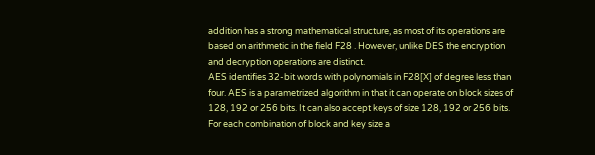addition has a strong mathematical structure, as most of its operations are based on arithmetic in the field F28 . However, unlike DES the encryption and decryption operations are distinct.
AES identifies 32-bit words with polynomials in F28[X] of degree less than four. AES is a parametrized algorithm in that it can operate on block sizes of 128, 192 or 256 bits. It can also accept keys of size 128, 192 or 256 bits. For each combination of block and key size a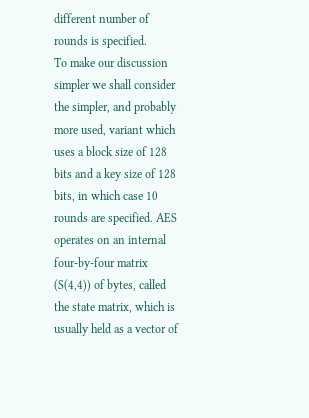different number of rounds is specified.
To make our discussion simpler we shall consider the simpler, and probably more used, variant which uses a block size of 128 bits and a key size of 128 bits, in which case 10 rounds are specified. AES operates on an internal four-by-four matrix (S(4,4)) of bytes, called the state matrix, which is usually held as a vector of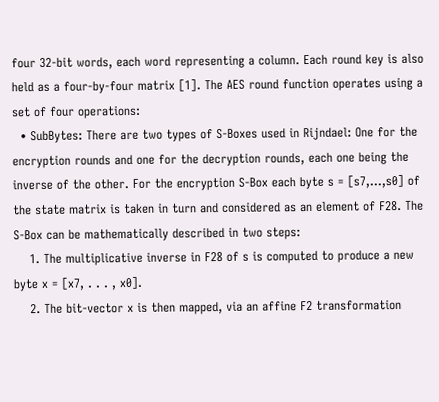four 32-bit words, each word representing a column. Each round key is also held as a four-by-four matrix [1]. The AES round function operates using a set of four operations:
  • SubBytes: There are two types of S-Boxes used in Rijndael: One for the encryption rounds and one for the decryption rounds, each one being the inverse of the other. For the encryption S-Box each byte s = [s7,...,s0] of the state matrix is taken in turn and considered as an element of F28. The S-Box can be mathematically described in two steps:
    1. The multiplicative inverse in F28 of s is computed to produce a new byte x = [x7, . . . , x0].
    2. The bit-vector x is then mapped, via an affine F2 transformation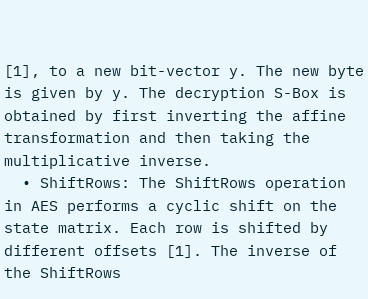[1], to a new bit-vector y. The new byte is given by y. The decryption S-Box is obtained by first inverting the affine transformation and then taking the multiplicative inverse.
  • ShiftRows: The ShiftRows operation in AES performs a cyclic shift on the state matrix. Each row is shifted by different offsets [1]. The inverse of the ShiftRows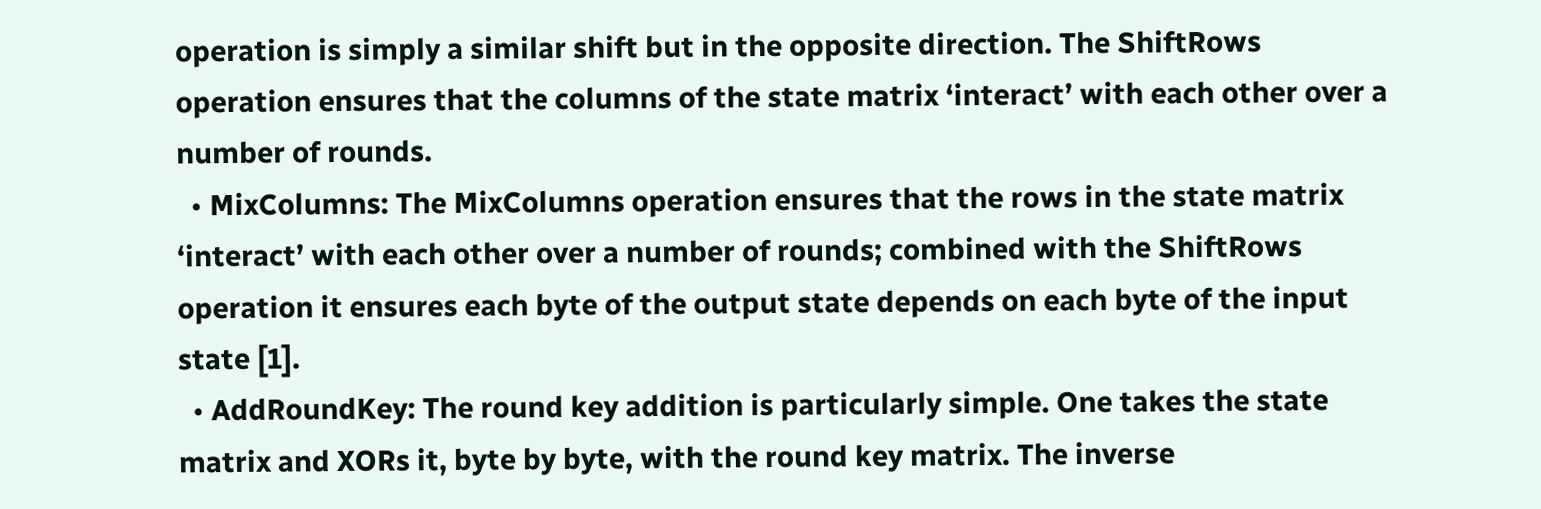operation is simply a similar shift but in the opposite direction. The ShiftRows operation ensures that the columns of the state matrix ‘interact’ with each other over a number of rounds.
  • MixColumns: The MixColumns operation ensures that the rows in the state matrix ‘interact’ with each other over a number of rounds; combined with the ShiftRows operation it ensures each byte of the output state depends on each byte of the input state [1].
  • AddRoundKey: The round key addition is particularly simple. One takes the state matrix and XORs it, byte by byte, with the round key matrix. The inverse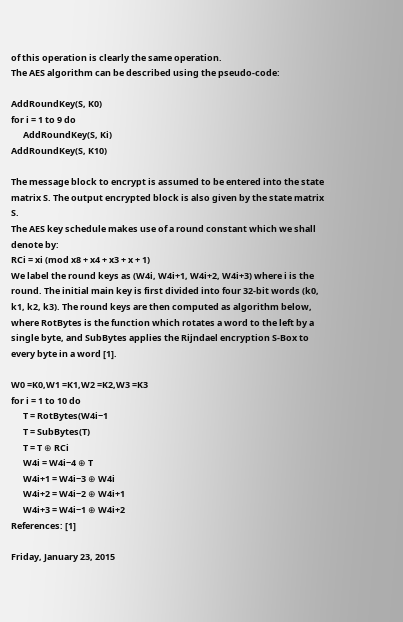of this operation is clearly the same operation.
The AES algorithm can be described using the pseudo-code:

AddRoundKey(S, K0)
for i = 1 to 9 do
      AddRoundKey(S, Ki)
AddRoundKey(S, K10)

The message block to encrypt is assumed to be entered into the state matrix S. The output encrypted block is also given by the state matrix S.
The AES key schedule makes use of a round constant which we shall denote by:
RCi = xi (mod x8 + x4 + x3 + x + 1)
We label the round keys as (W4i, W4i+1, W4i+2, W4i+3) where i is the round. The initial main key is first divided into four 32-bit words (k0, k1, k2, k3). The round keys are then computed as algorithm below, where RotBytes is the function which rotates a word to the left by a single byte, and SubBytes applies the Rijndael encryption S-Box to every byte in a word [1].

W0 =K0,W1 =K1,W2 =K2,W3 =K3
for i = 1 to 10 do
      T = RotBytes(W4i−1
      T = SubBytes(T)
      T = T ⊕ RCi
      W4i = W4i−4 ⊕ T
      W4i+1 = W4i−3 ⊕ W4i
      W4i+2 = W4i−2 ⊕ W4i+1
      W4i+3 = W4i−1 ⊕ W4i+2
References: [1]

Friday, January 23, 2015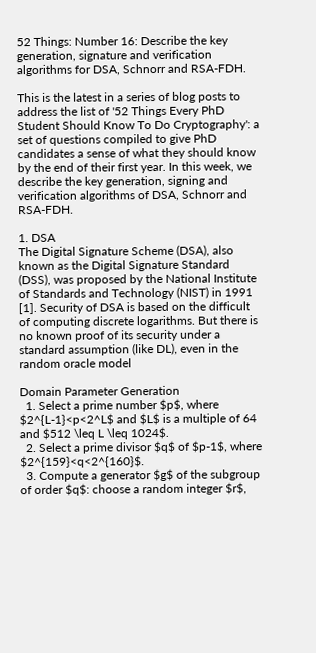52 Things: Number 16: Describe the key generation, signature and verification algorithms for DSA, Schnorr and RSA-FDH.

This is the latest in a series of blog posts to address the list of '52 Things Every PhD Student Should Know To Do Cryptography': a set of questions compiled to give PhD candidates a sense of what they should know by the end of their first year. In this week, we describe the key generation, signing and verification algorithms of DSA, Schnorr and RSA-FDH.

1. DSA
The Digital Signature Scheme (DSA), also known as the Digital Signature Standard (DSS), was proposed by the National Institute of Standards and Technology (NIST) in 1991 [1]. Security of DSA is based on the difficult of computing discrete logarithms. But there is no known proof of its security under a standard assumption (like DL), even in the random oracle model

Domain Parameter Generation
  1. Select a prime number $p$, where $2^{L-1}<p<2^L$ and $L$ is a multiple of 64 and $512 \leq L \leq 1024$.
  2. Select a prime divisor $q$ of $p-1$, where $2^{159}<q<2^{160}$.
  3. Compute a generator $g$ of the subgroup of order $q$: choose a random integer $r$,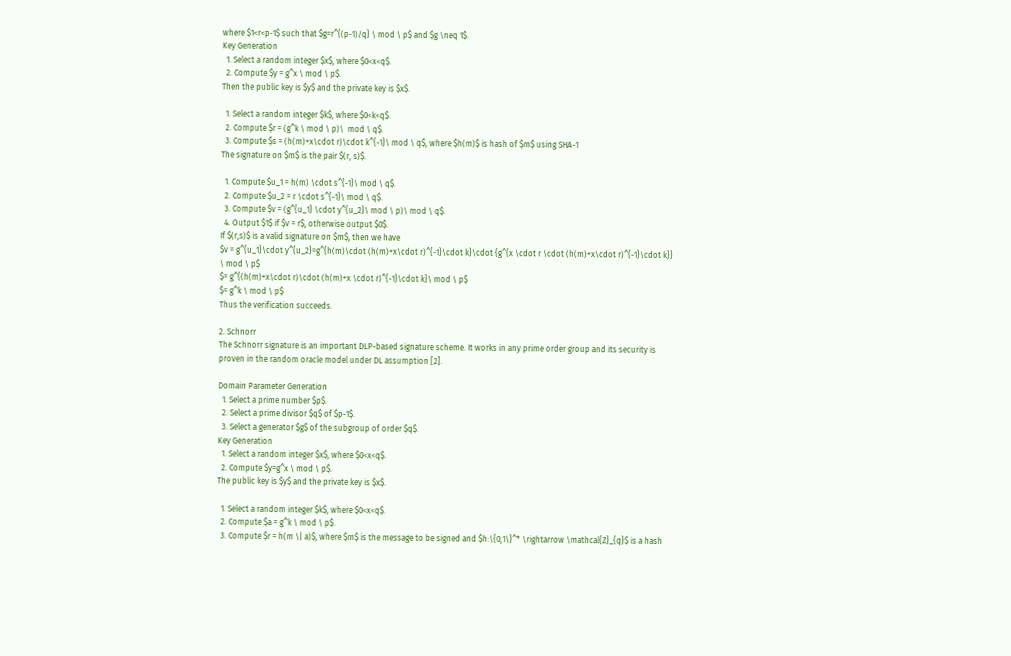where $1<r<p-1$ such that $g=r^{(p-1)/q} \ mod \ p$ and $g \neq 1$.
Key Generation
  1. Select a random integer $x$, where $0<x<q$.
  2. Compute $y = g^x \ mod \ p$.
Then the public key is $y$ and the private key is $x$.

  1. Select a random integer $k$, where $0<k<q$.
  2. Compute $r = (g^k \ mod \ p)\  mod \ q$.
  3. Compute $s = (h(m)+x\cdot r)\cdot k^{-1}\ mod \ q$, where $h(m)$ is hash of $m$ using SHA-1
The signature on $m$ is the pair $(r, s)$.

  1. Compute $u_1 = h(m) \cdot s^{-1}\ mod \ q$.
  2. Compute $u_2 = r \cdot s^{-1}\ mod \ q$.
  3. Compute $v = (g^{u_1} \cdot y^{u_2}\ mod \ p)\ mod \ q$.
  4. Output $1$ if $v = r$, otherwise output $0$.
If $(r,s)$ is a valid signature on $m$, then we have
$v = g^{u_1}\cdot y^{u_2}=g^{h(m)\cdot (h(m)+x\cdot r)^{-1}\cdot k}\cdot {g^{x \cdot r \cdot (h(m)+x\cdot r)^{-1}\cdot k}} \ mod \ p$
$= g^{(h(m)+x\cdot r)\cdot (h(m)+x \cdot r)^{-1}\cdot k}\ mod \ p$
$= g^k \ mod \ p$
Thus the verification succeeds.

2. Schnorr
The Schnorr signature is an important DLP-based signature scheme. It works in any prime order group and its security is proven in the random oracle model under DL assumption [2].

Domain Parameter Generation
  1. Select a prime number $p$.
  2. Select a prime divisor $q$ of $p-1$.
  3. Select a generator $g$ of the subgroup of order $q$.
Key Generation
  1. Select a random integer $x$, where $0<x<q$.
  2. Compute $y=g^x \ mod \ p$.
The public key is $y$ and the private key is $x$.

  1. Select a random integer $k$, where $0<x<q$.
  2. Compute $a = g^k \ mod \ p$.
  3. Compute $r = h(m \| a)$, where $m$ is the message to be signed and $h:\{0,1\}^* \rightarrow \mathcal{Z}_{q}$ is a hash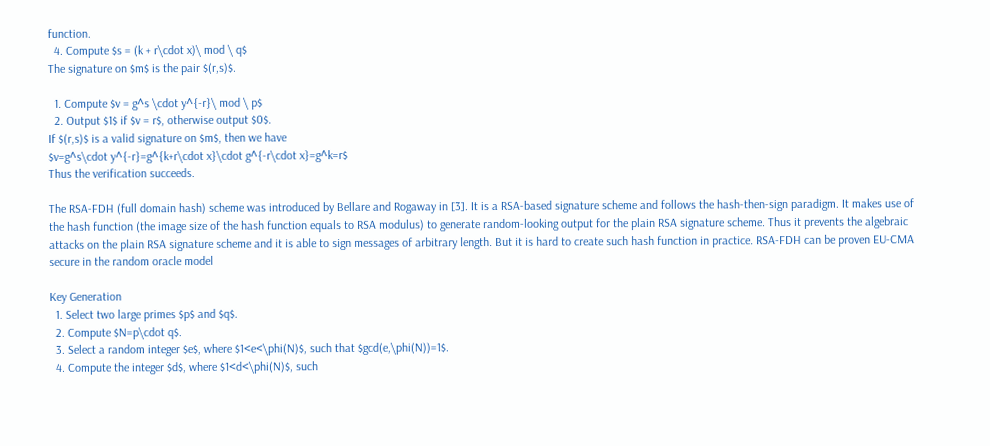function.
  4. Compute $s = (k + r\cdot x)\ mod \ q$
The signature on $m$ is the pair $(r,s)$.

  1. Compute $v = g^s \cdot y^{-r}\ mod \ p$
  2. Output $1$ if $v = r$, otherwise output $0$.
If $(r,s)$ is a valid signature on $m$, then we have
$v=g^s\cdot y^{-r}=g^{k+r\cdot x}\cdot g^{-r\cdot x}=g^k=r$
Thus the verification succeeds.

The RSA-FDH (full domain hash) scheme was introduced by Bellare and Rogaway in [3]. It is a RSA-based signature scheme and follows the hash-then-sign paradigm. It makes use of the hash function (the image size of the hash function equals to RSA modulus) to generate random-looking output for the plain RSA signature scheme. Thus it prevents the algebraic attacks on the plain RSA signature scheme and it is able to sign messages of arbitrary length. But it is hard to create such hash function in practice. RSA-FDH can be proven EU-CMA secure in the random oracle model

Key Generation
  1. Select two large primes $p$ and $q$.
  2. Compute $N=p\cdot q$.
  3. Select a random integer $e$, where $1<e<\phi(N)$, such that $gcd(e,\phi(N))=1$.
  4. Compute the integer $d$, where $1<d<\phi(N)$, such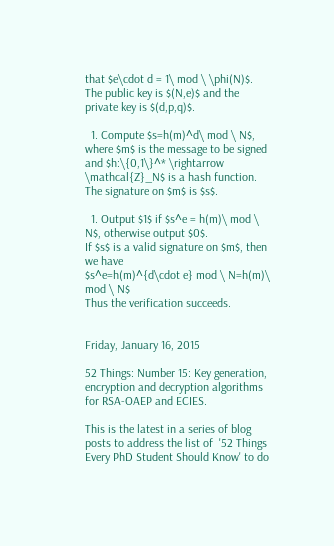that $e\cdot d = 1\ mod \ \phi(N)$.
The public key is $(N,e)$ and the private key is $(d,p,q)$.

  1. Compute $s=h(m)^d\ mod \ N$, where $m$ is the message to be signed and $h:\{0,1\}^* \rightarrow \mathcal{Z}_N$ is a hash function.
The signature on $m$ is $s$.

  1. Output $1$ if $s^e = h(m)\ mod \ N$, otherwise output $0$.
If $s$ is a valid signature on $m$, then we have
$s^e=h(m)^{d\cdot e} mod \ N=h(m)\ mod \ N$
Thus the verification succeeds.


Friday, January 16, 2015

52 Things: Number 15: Key generation, encryption and decryption algorithms for RSA-OAEP and ECIES.

This is the latest in a series of blog posts to address the list of  '52 Things Every PhD Student Should Know' to do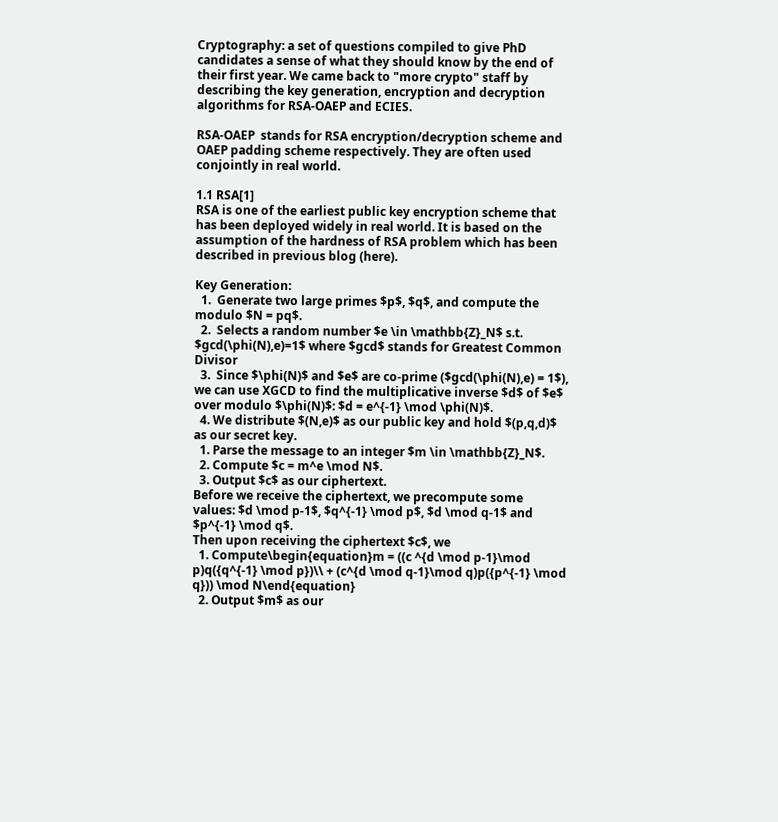Cryptography: a set of questions compiled to give PhD candidates a sense of what they should know by the end of their first year. We came back to "more crypto" staff by describing the key generation, encryption and decryption algorithms for RSA-OAEP and ECIES.

RSA-OAEP  stands for RSA encryption/decryption scheme and OAEP padding scheme respectively. They are often used conjointly in real world.

1.1 RSA[1]
RSA is one of the earliest public key encryption scheme that has been deployed widely in real world. It is based on the assumption of the hardness of RSA problem which has been described in previous blog (here).

Key Generation:
  1.  Generate two large primes $p$, $q$, and compute the modulo $N = pq$.
  2.  Selects a random number $e \in \mathbb{Z}_N$ s.t. $gcd(\phi(N),e)=1$ where $gcd$ stands for Greatest Common Divisor
  3.  Since $\phi(N)$ and $e$ are co-prime ($gcd(\phi(N),e) = 1$), we can use XGCD to find the multiplicative inverse $d$ of $e$ over modulo $\phi(N)$: $d = e^{-1} \mod \phi(N)$.
  4. We distribute $(N,e)$ as our public key and hold $(p,q,d)$ as our secret key.
  1. Parse the message to an integer $m \in \mathbb{Z}_N$.
  2. Compute $c = m^e \mod N$.
  3. Output $c$ as our ciphertext.
Before we receive the ciphertext, we precompute some values: $d \mod p-1$, $q^{-1} \mod p$, $d \mod q-1$ and $p^{-1} \mod q$.
Then upon receiving the ciphertext $c$, we
  1. Compute\begin{equation}m = ((c ^{d \mod p-1}\mod p)q({q^{-1} \mod p})\\ + (c^{d \mod q-1}\mod q)p({p^{-1} \mod q})) \mod N\end{equation}
  2. Output $m$ as our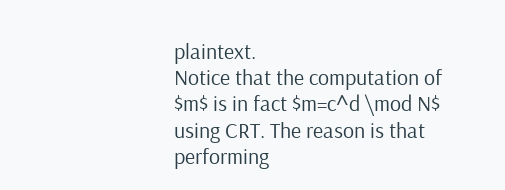plaintext.
Notice that the computation of $m$ is in fact $m=c^d \mod N$ using CRT. The reason is that performing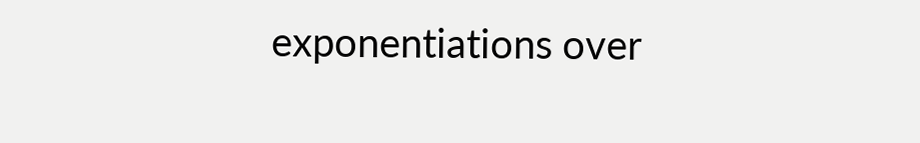exponentiations over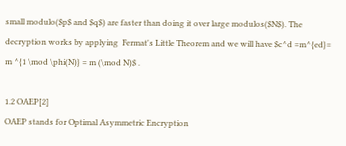small modulo($p$ and $q$) are faster than doing it over large modulos($N$). The decryption works by applying  Fermat's Little Theorem and we will have $c^d =m^{ed}= m ^{1 \mod \phi(N)} = m (\mod N)$ .

1.2 OAEP[2]
OAEP stands for Optimal Asymmetric Encryption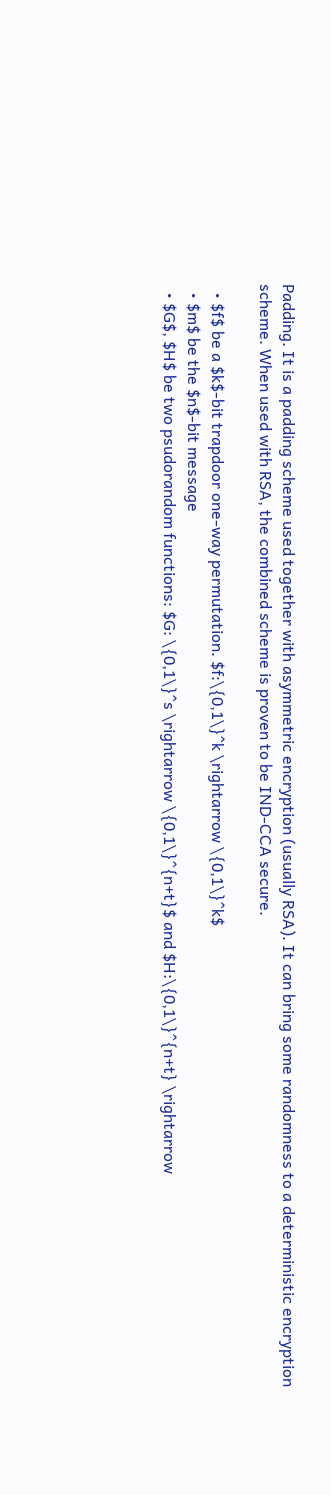Padding. It is a padding scheme used together with asymmetric encryption (usually RSA). It can bring some randomness to a deterministic encryption scheme. When used with RSA, the combined scheme is proven to be IND-CCA secure.

  • $f$ be a $k$-bit trapdoor one-way permutation. $f:\{0,1\}^k \rightarrow \{0,1\}^k$
  • $m$ be the $n$-bit message
  • $G$, $H$ be two psudorandom functions: $G: \{0,1\}^s \rightarrow \{0,1\}^{n+t}$ and $H:\{0,1\}^{n+t} \rightarrow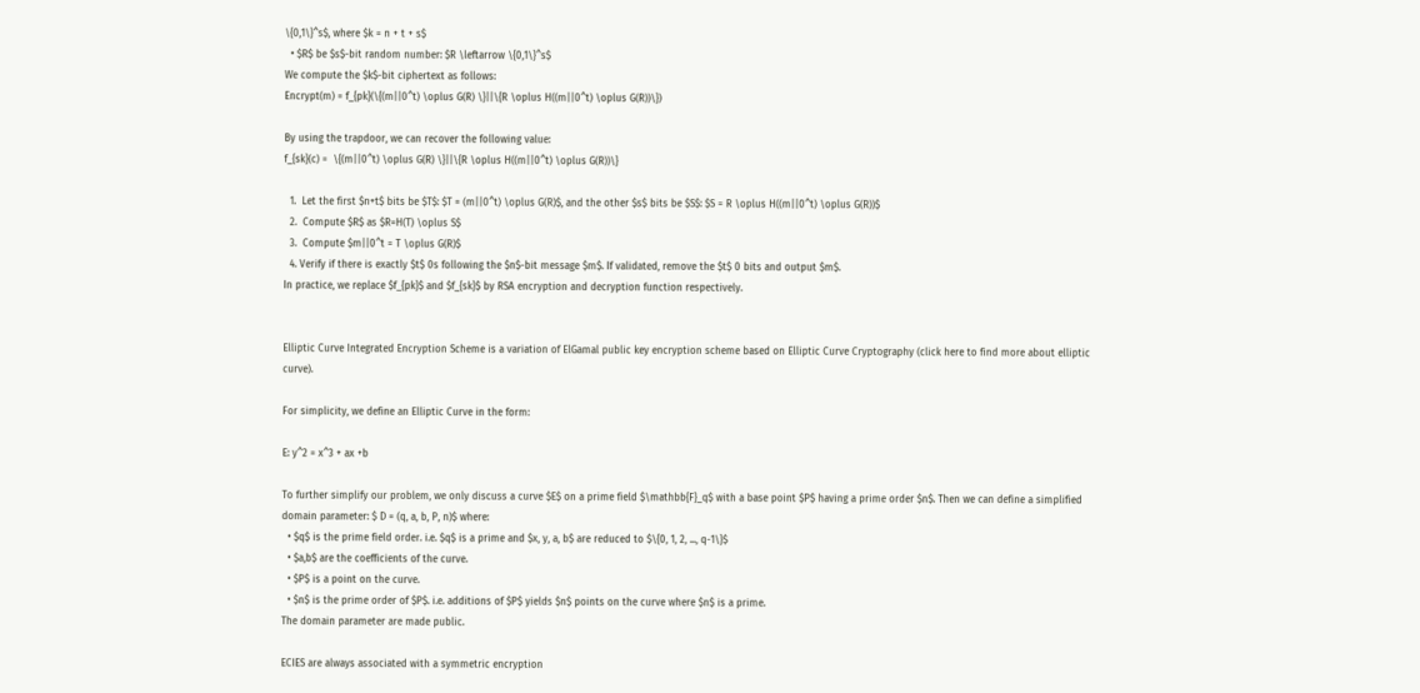\{0,1\}^s$, where $k = n + t + s$
  • $R$ be $s$-bit random number: $R \leftarrow \{0,1\}^s$
We compute the $k$-bit ciphertext as follows:
Encrypt(m) = f_{pk}(\{(m||0^t) \oplus G(R) \}||\{R \oplus H((m||0^t) \oplus G(R))\})

By using the trapdoor, we can recover the following value:
f_{sk}(c) =  \{(m||0^t) \oplus G(R) \}||\{R \oplus H((m||0^t) \oplus G(R))\}

  1.  Let the first $n+t$ bits be $T$: $T = (m||0^t) \oplus G(R)$, and the other $s$ bits be $S$: $S = R \oplus H((m||0^t) \oplus G(R))$
  2.  Compute $R$ as $R=H(T) \oplus S$
  3.  Compute $m||0^t = T \oplus G(R)$
  4. Verify if there is exactly $t$ 0s following the $n$-bit message $m$. If validated, remove the $t$ 0 bits and output $m$.
In practice, we replace $f_{pk}$ and $f_{sk}$ by RSA encryption and decryption function respectively.


Elliptic Curve Integrated Encryption Scheme is a variation of ElGamal public key encryption scheme based on Elliptic Curve Cryptography (click here to find more about elliptic curve).

For simplicity, we define an Elliptic Curve in the form:

E: y^2 = x^3 + ax +b

To further simplify our problem, we only discuss a curve $E$ on a prime field $\mathbb{F}_q$ with a base point $P$ having a prime order $n$. Then we can define a simplified domain parameter: $ D = (q, a, b, P, n)$ where:
  • $q$ is the prime field order. i.e. $q$ is a prime and $x, y, a, b$ are reduced to $\{0, 1, 2, ..., q-1\}$
  • $a,b$ are the coefficients of the curve.
  • $P$ is a point on the curve.
  • $n$ is the prime order of $P$. i.e. additions of $P$ yields $n$ points on the curve where $n$ is a prime.
The domain parameter are made public.

ECIES are always associated with a symmetric encryption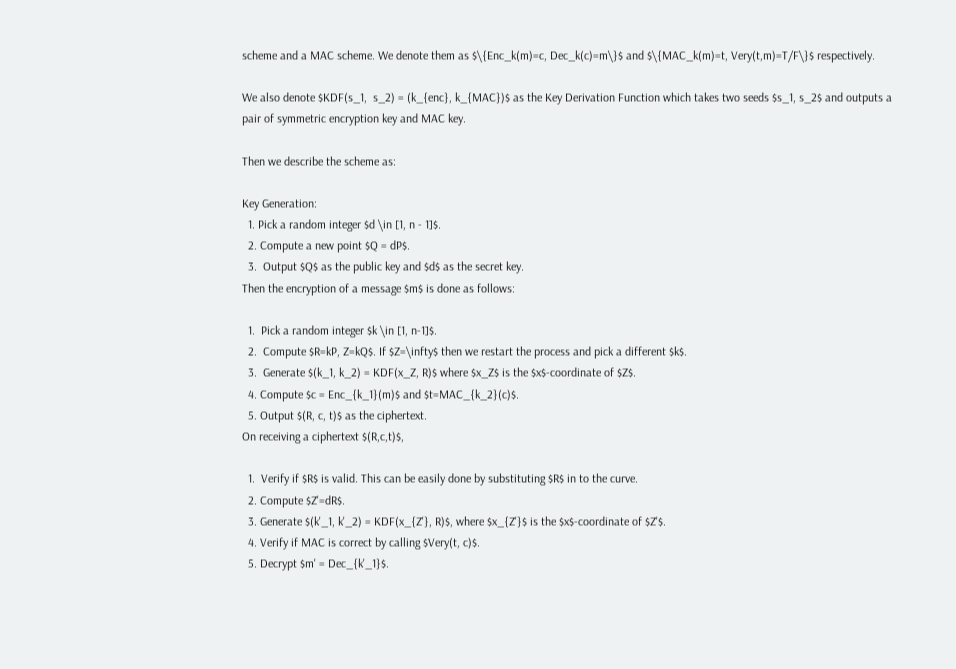scheme and a MAC scheme. We denote them as $\{Enc_k(m)=c, Dec_k(c)=m\}$ and $\{MAC_k(m)=t, Very(t,m)=T/F\}$ respectively.

We also denote $KDF(s_1,  s_2) = (k_{enc}, k_{MAC})$ as the Key Derivation Function which takes two seeds $s_1, s_2$ and outputs a pair of symmetric encryption key and MAC key.

Then we describe the scheme as:

Key Generation:
  1. Pick a random integer $d \in [1, n - 1]$.
  2. Compute a new point $Q = dP$.
  3.  Output $Q$ as the public key and $d$ as the secret key.
Then the encryption of a message $m$ is done as follows:

  1.  Pick a random integer $k \in [1, n-1]$.
  2.  Compute $R=kP, Z=kQ$. If $Z=\infty$ then we restart the process and pick a different $k$.
  3.  Generate $(k_1, k_2) = KDF(x_Z, R)$ where $x_Z$ is the $x$-coordinate of $Z$.
  4. Compute $c = Enc_{k_1}(m)$ and $t=MAC_{k_2}(c)$.
  5. Output $(R, c, t)$ as the ciphertext.
On receiving a ciphertext $(R,c,t)$,

  1.  Verify if $R$ is valid. This can be easily done by substituting $R$ in to the curve.
  2. Compute $Z'=dR$.
  3. Generate $(k'_1, k'_2) = KDF(x_{Z'}, R)$, where $x_{Z'}$ is the $x$-coordinate of $Z'$.
  4. Verify if MAC is correct by calling $Very(t, c)$.
  5. Decrypt $m' = Dec_{k'_1}$.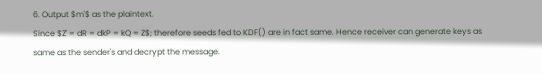6. Output $m'$ as the plaintext.
Since $Z' = dR = dkP = kQ = Z$; therefore seeds fed to KDF() are in fact same. Hence receiver can generate keys as same as the sender's and decrypt the message.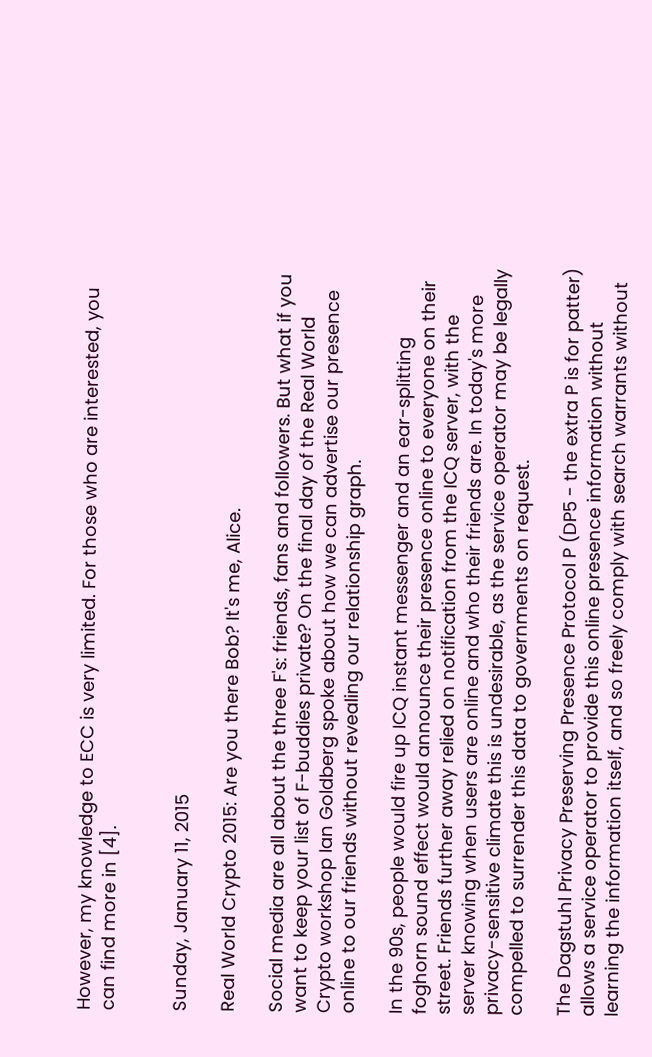However, my knowledge to ECC is very limited. For those who are interested, you can find more in [4].


Sunday, January 11, 2015

Real World Crypto 2015: Are you there Bob? It's me, Alice.

Social media are all about the three F's: friends, fans and followers. But what if you want to keep your list of F-buddies private? On the final day of the Real World Crypto workshop Ian Goldberg spoke about how we can advertise our presence online to our friends without revealing our relationship graph.

In the 90s, people would fire up ICQ instant messenger and an ear-splitting foghorn sound effect would announce their presence online to everyone on their street. Friends further away relied on notification from the ICQ server, with the server knowing when users are online and who their friends are. In today's more privacy-sensitive climate this is undesirable, as the service operator may be legally compelled to surrender this data to governments on request.

The Dagstuhl Privacy Preserving Presence Protocol P (DP5 - the extra P is for patter) allows a service operator to provide this online presence information without learning the information itself, and so freely comply with search warrants without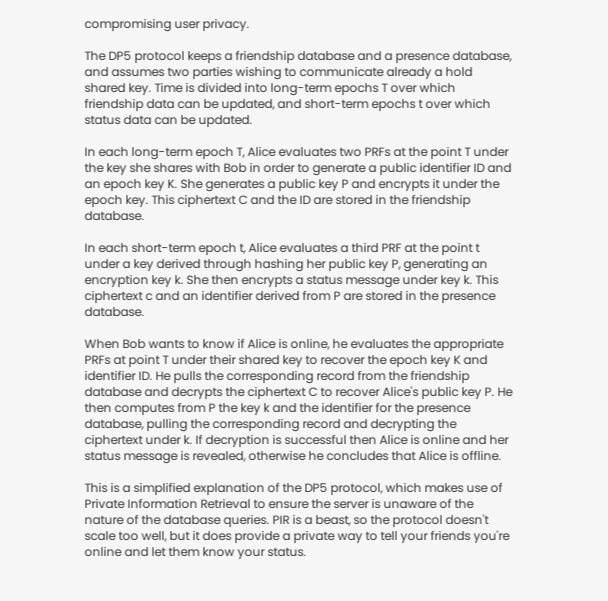compromising user privacy.

The DP5 protocol keeps a friendship database and a presence database, and assumes two parties wishing to communicate already a hold shared key. Time is divided into long-term epochs T over which friendship data can be updated, and short-term epochs t over which status data can be updated.

In each long-term epoch T, Alice evaluates two PRFs at the point T under the key she shares with Bob in order to generate a public identifier ID and an epoch key K. She generates a public key P and encrypts it under the epoch key. This ciphertext C and the ID are stored in the friendship database.

In each short-term epoch t, Alice evaluates a third PRF at the point t under a key derived through hashing her public key P, generating an encryption key k. She then encrypts a status message under key k. This ciphertext c and an identifier derived from P are stored in the presence database.

When Bob wants to know if Alice is online, he evaluates the appropriate PRFs at point T under their shared key to recover the epoch key K and identifier ID. He pulls the corresponding record from the friendship database and decrypts the ciphertext C to recover Alice's public key P. He then computes from P the key k and the identifier for the presence database, pulling the corresponding record and decrypting the ciphertext under k. If decryption is successful then Alice is online and her status message is revealed, otherwise he concludes that Alice is offline.

This is a simplified explanation of the DP5 protocol, which makes use of Private Information Retrieval to ensure the server is unaware of the nature of the database queries. PIR is a beast, so the protocol doesn't scale too well, but it does provide a private way to tell your friends you're online and let them know your status.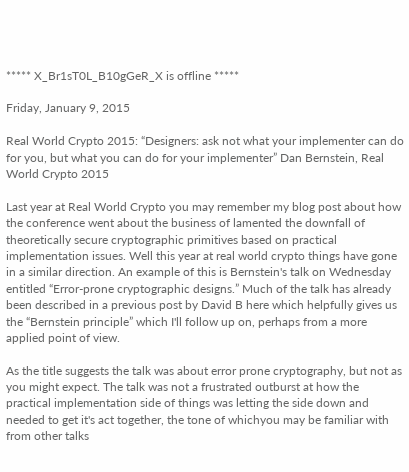***** X_Br1sT0L_B10gGeR_X is offline *****

Friday, January 9, 2015

Real World Crypto 2015: “Designers: ask not what your implementer can do for you, but what you can do for your implementer” Dan Bernstein, Real World Crypto 2015

Last year at Real World Crypto you may remember my blog post about how the conference went about the business of lamented the downfall of theoretically secure cryptographic primitives based on practical implementation issues. Well this year at real world crypto things have gone in a similar direction. An example of this is Bernstein's talk on Wednesday entitled “Error-prone cryptographic designs.” Much of the talk has already been described in a previous post by David B here which helpfully gives us the “Bernstein principle” which I'll follow up on, perhaps from a more applied point of view.

As the title suggests the talk was about error prone cryptography, but not as you might expect. The talk was not a frustrated outburst at how the practical implementation side of things was letting the side down and needed to get it's act together, the tone of whichyou may be familiar with from other talks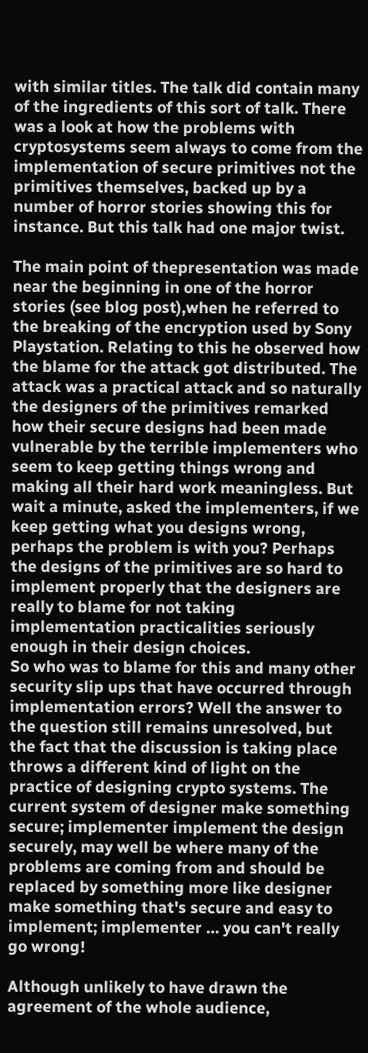with similar titles. The talk did contain many of the ingredients of this sort of talk. There was a look at how the problems with cryptosystems seem always to come from the implementation of secure primitives not the primitives themselves, backed up by a number of horror stories showing this for instance. But this talk had one major twist.

The main point of thepresentation was made near the beginning in one of the horror stories (see blog post),when he referred to the breaking of the encryption used by Sony Playstation. Relating to this he observed how the blame for the attack got distributed. The attack was a practical attack and so naturally the designers of the primitives remarked how their secure designs had been made vulnerable by the terrible implementers who seem to keep getting things wrong and making all their hard work meaningless. But wait a minute, asked the implementers, if we keep getting what you designs wrong, perhaps the problem is with you? Perhaps the designs of the primitives are so hard to implement properly that the designers are really to blame for not taking implementation practicalities seriously enough in their design choices.
So who was to blame for this and many other security slip ups that have occurred through implementation errors? Well the answer to the question still remains unresolved, but the fact that the discussion is taking place throws a different kind of light on the practice of designing crypto systems. The current system of designer make something secure; implementer implement the design securely, may well be where many of the problems are coming from and should be replaced by something more like designer make something that's secure and easy to implement; implementer … you can't really go wrong!

Although unlikely to have drawn the agreement of the whole audience,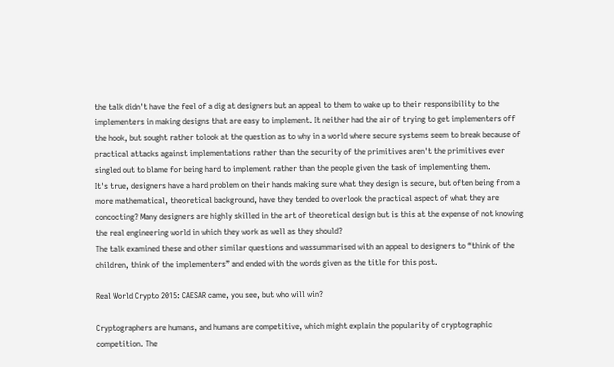the talk didn't have the feel of a dig at designers but an appeal to them to wake up to their responsibility to the implementers in making designs that are easy to implement. It neither had the air of trying to get implementers off the hook, but sought rather tolook at the question as to why in a world where secure systems seem to break because of practical attacks against implementations rather than the security of the primitives aren't the primitives ever singled out to blame for being hard to implement rather than the people given the task of implementing them.
It's true, designers have a hard problem on their hands making sure what they design is secure, but often being from a more mathematical, theoretical background, have they tended to overlook the practical aspect of what they are concocting? Many designers are highly skilled in the art of theoretical design but is this at the expense of not knowing the real engineering world in which they work as well as they should?
The talk examined these and other similar questions and wassummarised with an appeal to designers to “think of the children, think of the implementers” and ended with the words given as the title for this post.

Real World Crypto 2015: CAESAR came, you see, but who will win?

Cryptographers are humans, and humans are competitive, which might explain the popularity of cryptographic competition. The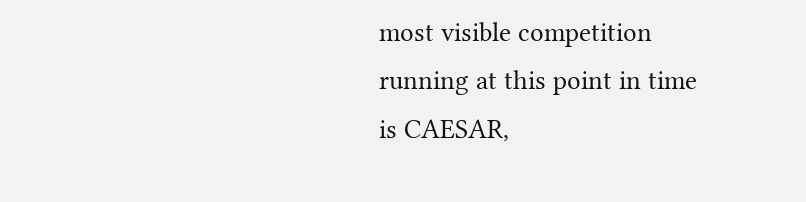most visible competition running at this point in time is CAESAR,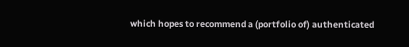which hopes to recommend a (portfolio of) authenticated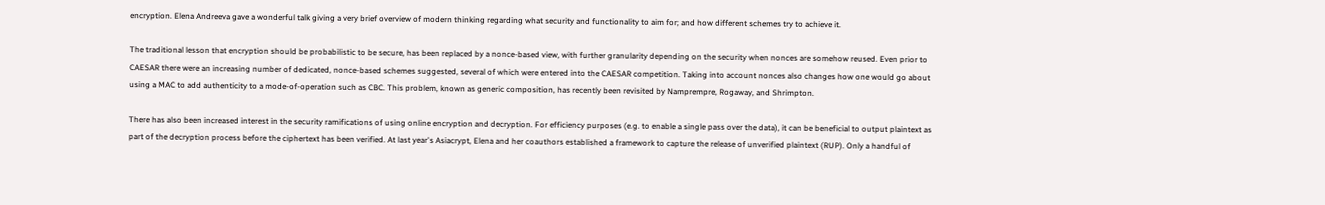encryption. Elena Andreeva gave a wonderful talk giving a very brief overview of modern thinking regarding what security and functionality to aim for; and how different schemes try to achieve it.

The traditional lesson that encryption should be probabilistic to be secure, has been replaced by a nonce-based view, with further granularity depending on the security when nonces are somehow reused. Even prior to CAESAR there were an increasing number of dedicated, nonce-based schemes suggested, several of which were entered into the CAESAR competition. Taking into account nonces also changes how one would go about using a MAC to add authenticity to a mode-of-operation such as CBC. This problem, known as generic composition, has recently been revisited by Namprempre, Rogaway, and Shrimpton.

There has also been increased interest in the security ramifications of using online encryption and decryption. For efficiency purposes (e.g. to enable a single pass over the data), it can be beneficial to output plaintext as part of the decryption process before the ciphertext has been verified. At last year's Asiacrypt, Elena and her coauthors established a framework to capture the release of unverified plaintext (RUP). Only a handful of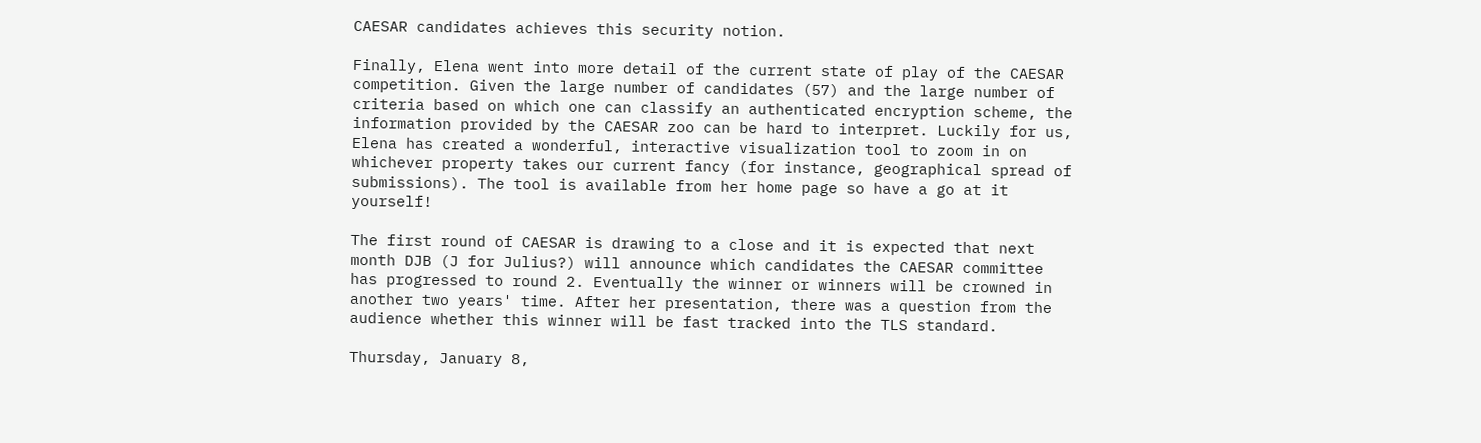CAESAR candidates achieves this security notion.

Finally, Elena went into more detail of the current state of play of the CAESAR competition. Given the large number of candidates (57) and the large number of criteria based on which one can classify an authenticated encryption scheme, the information provided by the CAESAR zoo can be hard to interpret. Luckily for us, Elena has created a wonderful, interactive visualization tool to zoom in on whichever property takes our current fancy (for instance, geographical spread of submissions). The tool is available from her home page so have a go at it yourself!

The first round of CAESAR is drawing to a close and it is expected that next month DJB (J for Julius?) will announce which candidates the CAESAR committee has progressed to round 2. Eventually the winner or winners will be crowned in another two years' time. After her presentation, there was a question from the audience whether this winner will be fast tracked into the TLS standard.

Thursday, January 8,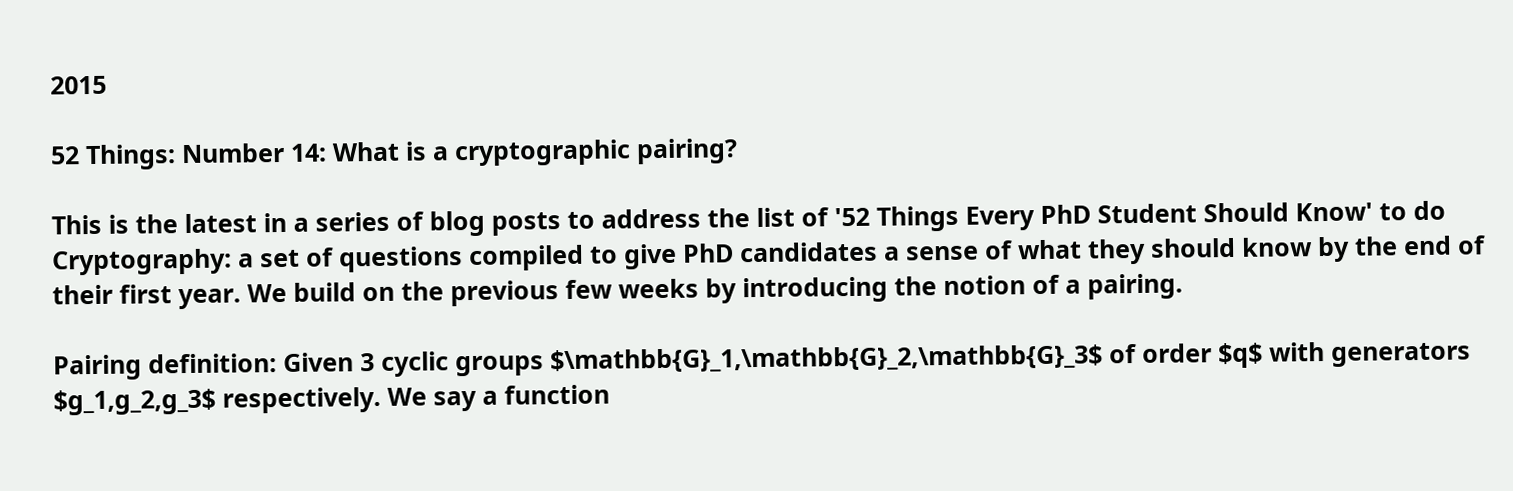2015

52 Things: Number 14: What is a cryptographic pairing?

This is the latest in a series of blog posts to address the list of '52 Things Every PhD Student Should Know' to do Cryptography: a set of questions compiled to give PhD candidates a sense of what they should know by the end of their first year. We build on the previous few weeks by introducing the notion of a pairing.

Pairing definition: Given 3 cyclic groups $\mathbb{G}_1,\mathbb{G}_2,\mathbb{G}_3$ of order $q$ with generators $g_1,g_2,g_3$ respectively. We say a function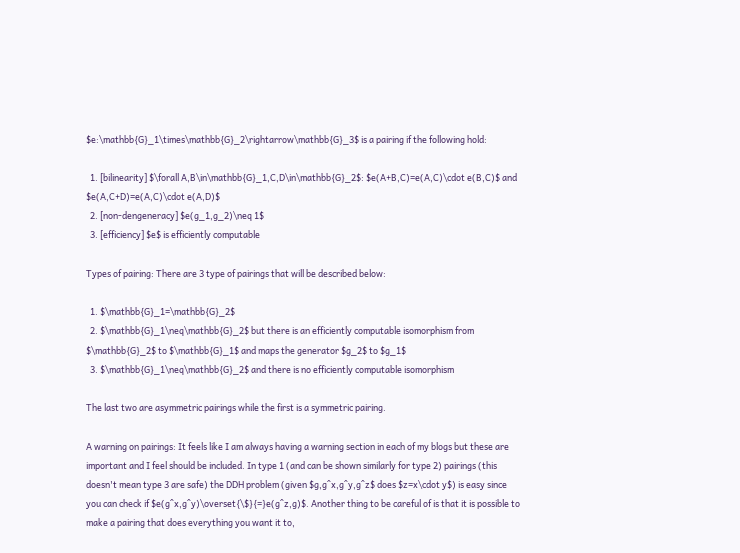$e:\mathbb{G}_1\times\mathbb{G}_2\rightarrow\mathbb{G}_3$ is a pairing if the following hold:

  1. [bilinearity] $\forall A,B\in\mathbb{G}_1,C,D\in\mathbb{G}_2$: $e(A+B,C)=e(A,C)\cdot e(B,C)$ and $e(A,C+D)=e(A,C)\cdot e(A,D)$
  2. [non-dengeneracy] $e(g_1,g_2)\neq 1$
  3. [efficiency] $e$ is efficiently computable

Types of pairing: There are 3 type of pairings that will be described below:

  1. $\mathbb{G}_1=\mathbb{G}_2$
  2. $\mathbb{G}_1\neq\mathbb{G}_2$ but there is an efficiently computable isomorphism from $\mathbb{G}_2$ to $\mathbb{G}_1$ and maps the generator $g_2$ to $g_1$
  3. $\mathbb{G}_1\neq\mathbb{G}_2$ and there is no efficiently computable isomorphism

The last two are asymmetric pairings while the first is a symmetric pairing.

A warning on pairings: It feels like I am always having a warning section in each of my blogs but these are important and I feel should be included. In type 1 (and can be shown similarly for type 2) pairings (this doesn't mean type 3 are safe) the DDH problem (given $g,g^x,g^y,g^z$ does $z=x\cdot y$) is easy since you can check if $e(g^x,g^y)\overset{\$}{=}e(g^z,g)$. Another thing to be careful of is that it is possible to make a pairing that does everything you want it to,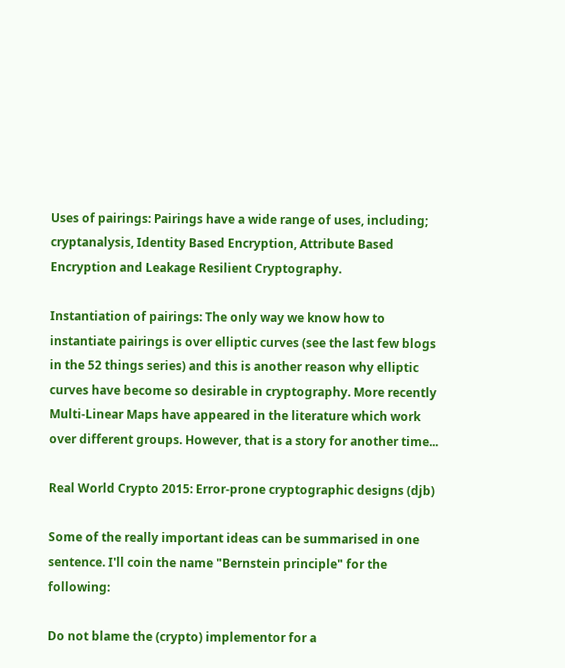Uses of pairings: Pairings have a wide range of uses, including; cryptanalysis, Identity Based Encryption, Attribute Based Encryption and Leakage Resilient Cryptography.

Instantiation of pairings: The only way we know how to instantiate pairings is over elliptic curves (see the last few blogs in the 52 things series) and this is another reason why elliptic curves have become so desirable in cryptography. More recently Multi-Linear Maps have appeared in the literature which work over different groups. However, that is a story for another time...

Real World Crypto 2015: Error-prone cryptographic designs (djb)

Some of the really important ideas can be summarised in one sentence. I'll coin the name "Bernstein principle" for the following:

Do not blame the (crypto) implementor for a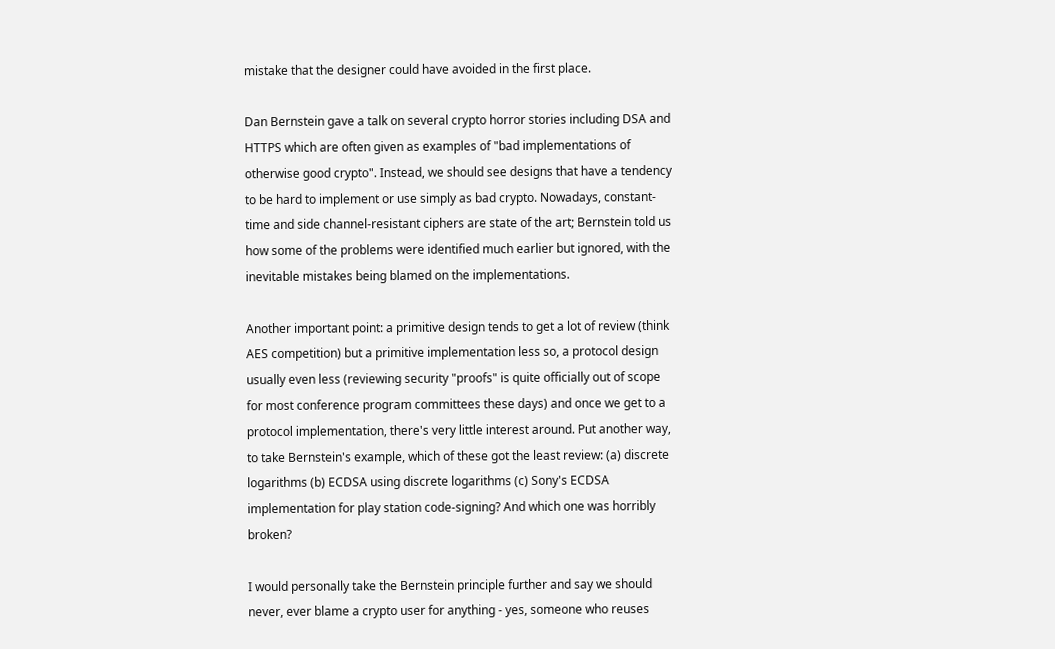mistake that the designer could have avoided in the first place.

Dan Bernstein gave a talk on several crypto horror stories including DSA and HTTPS which are often given as examples of "bad implementations of otherwise good crypto". Instead, we should see designs that have a tendency to be hard to implement or use simply as bad crypto. Nowadays, constant-time and side channel-resistant ciphers are state of the art; Bernstein told us how some of the problems were identified much earlier but ignored, with the inevitable mistakes being blamed on the implementations.

Another important point: a primitive design tends to get a lot of review (think AES competition) but a primitive implementation less so, a protocol design usually even less (reviewing security "proofs" is quite officially out of scope for most conference program committees these days) and once we get to a protocol implementation, there's very little interest around. Put another way, to take Bernstein's example, which of these got the least review: (a) discrete logarithms (b) ECDSA using discrete logarithms (c) Sony's ECDSA implementation for play station code-signing? And which one was horribly broken?

I would personally take the Bernstein principle further and say we should never, ever blame a crypto user for anything - yes, someone who reuses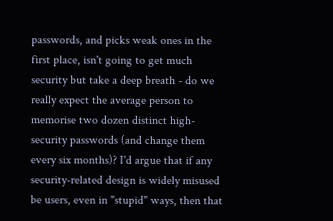passwords, and picks weak ones in the first place, isn't going to get much security but take a deep breath - do we really expect the average person to memorise two dozen distinct high-security passwords (and change them every six months)? I'd argue that if any security-related design is widely misused be users, even in "stupid" ways, then that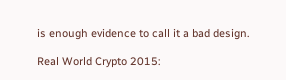is enough evidence to call it a bad design.

Real World Crypto 2015: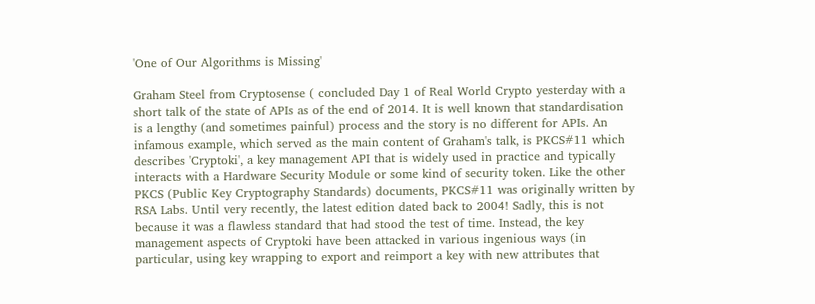'One of Our Algorithms is Missing'

Graham Steel from Cryptosense ( concluded Day 1 of Real World Crypto yesterday with a short talk of the state of APIs as of the end of 2014. It is well known that standardisation is a lengthy (and sometimes painful) process and the story is no different for APIs. An infamous example, which served as the main content of Graham's talk, is PKCS#11 which describes 'Cryptoki', a key management API that is widely used in practice and typically interacts with a Hardware Security Module or some kind of security token. Like the other PKCS (Public Key Cryptography Standards) documents, PKCS#11 was originally written by RSA Labs. Until very recently, the latest edition dated back to 2004! Sadly, this is not because it was a flawless standard that had stood the test of time. Instead, the key management aspects of Cryptoki have been attacked in various ingenious ways (in particular, using key wrapping to export and reimport a key with new attributes that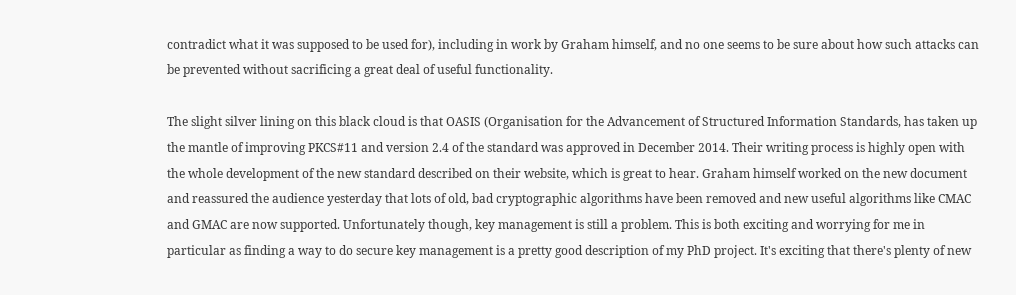contradict what it was supposed to be used for), including in work by Graham himself, and no one seems to be sure about how such attacks can be prevented without sacrificing a great deal of useful functionality.

The slight silver lining on this black cloud is that OASIS (Organisation for the Advancement of Structured Information Standards, has taken up the mantle of improving PKCS#11 and version 2.4 of the standard was approved in December 2014. Their writing process is highly open with the whole development of the new standard described on their website, which is great to hear. Graham himself worked on the new document and reassured the audience yesterday that lots of old, bad cryptographic algorithms have been removed and new useful algorithms like CMAC and GMAC are now supported. Unfortunately though, key management is still a problem. This is both exciting and worrying for me in particular as finding a way to do secure key management is a pretty good description of my PhD project. It's exciting that there's plenty of new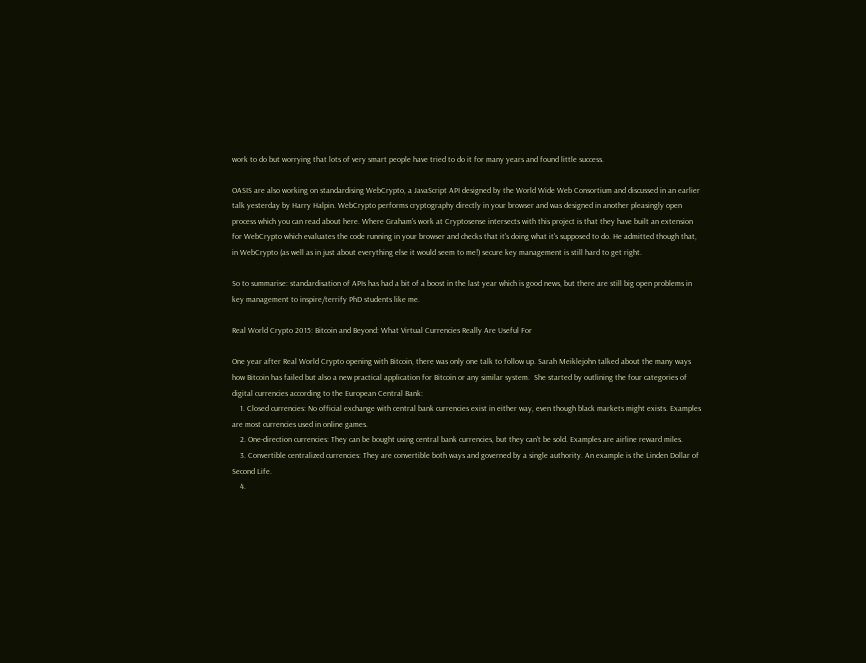work to do but worrying that lots of very smart people have tried to do it for many years and found little success.

OASIS are also working on standardising WebCrypto, a JavaScript API designed by the World Wide Web Consortium and discussed in an earlier talk yesterday by Harry Halpin. WebCrypto performs cryptography directly in your browser and was designed in another pleasingly open process which you can read about here. Where Graham's work at Cryptosense intersects with this project is that they have built an extension for WebCrypto which evaluates the code running in your browser and checks that it's doing what it's supposed to do. He admitted though that, in WebCrypto (as well as in just about everything else it would seem to me!) secure key management is still hard to get right.

So to summarise: standardisation of APIs has had a bit of a boost in the last year which is good news, but there are still big open problems in key management to inspire/terrify PhD students like me.

Real World Crypto 2015: Bitcoin and Beyond: What Virtual Currencies Really Are Useful For

One year after Real World Crypto opening with Bitcoin, there was only one talk to follow up. Sarah Meiklejohn talked about the many ways how Bitcoin has failed but also a new practical application for Bitcoin or any similar system.  She started by outlining the four categories of digital currencies according to the European Central Bank:
    1. Closed currencies: No official exchange with central bank currencies exist in either way, even though black markets might exists. Examples are most currencies used in online games.
    2. One-direction currencies: They can be bought using central bank currencies, but they can't be sold. Examples are airline reward miles.
    3. Convertible centralized currencies: They are convertible both ways and governed by a single authority. An example is the Linden Dollar of Second Life.
    4.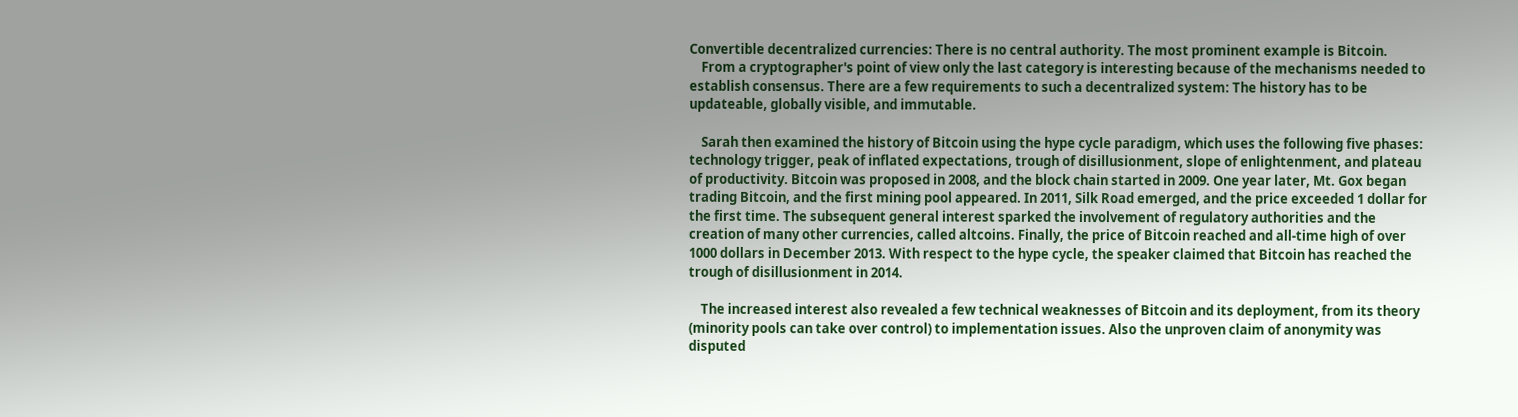Convertible decentralized currencies: There is no central authority. The most prominent example is Bitcoin.
    From a cryptographer's point of view only the last category is interesting because of the mechanisms needed to establish consensus. There are a few requirements to such a decentralized system: The history has to be updateable, globally visible, and immutable.

    Sarah then examined the history of Bitcoin using the hype cycle paradigm, which uses the following five phases: technology trigger, peak of inflated expectations, trough of disillusionment, slope of enlightenment, and plateau of productivity. Bitcoin was proposed in 2008, and the block chain started in 2009. One year later, Mt. Gox began trading Bitcoin, and the first mining pool appeared. In 2011, Silk Road emerged, and the price exceeded 1 dollar for the first time. The subsequent general interest sparked the involvement of regulatory authorities and the creation of many other currencies, called altcoins. Finally, the price of Bitcoin reached and all-time high of over 1000 dollars in December 2013. With respect to the hype cycle, the speaker claimed that Bitcoin has reached the trough of disillusionment in 2014.

    The increased interest also revealed a few technical weaknesses of Bitcoin and its deployment, from its theory (minority pools can take over control) to implementation issues. Also the unproven claim of anonymity was disputed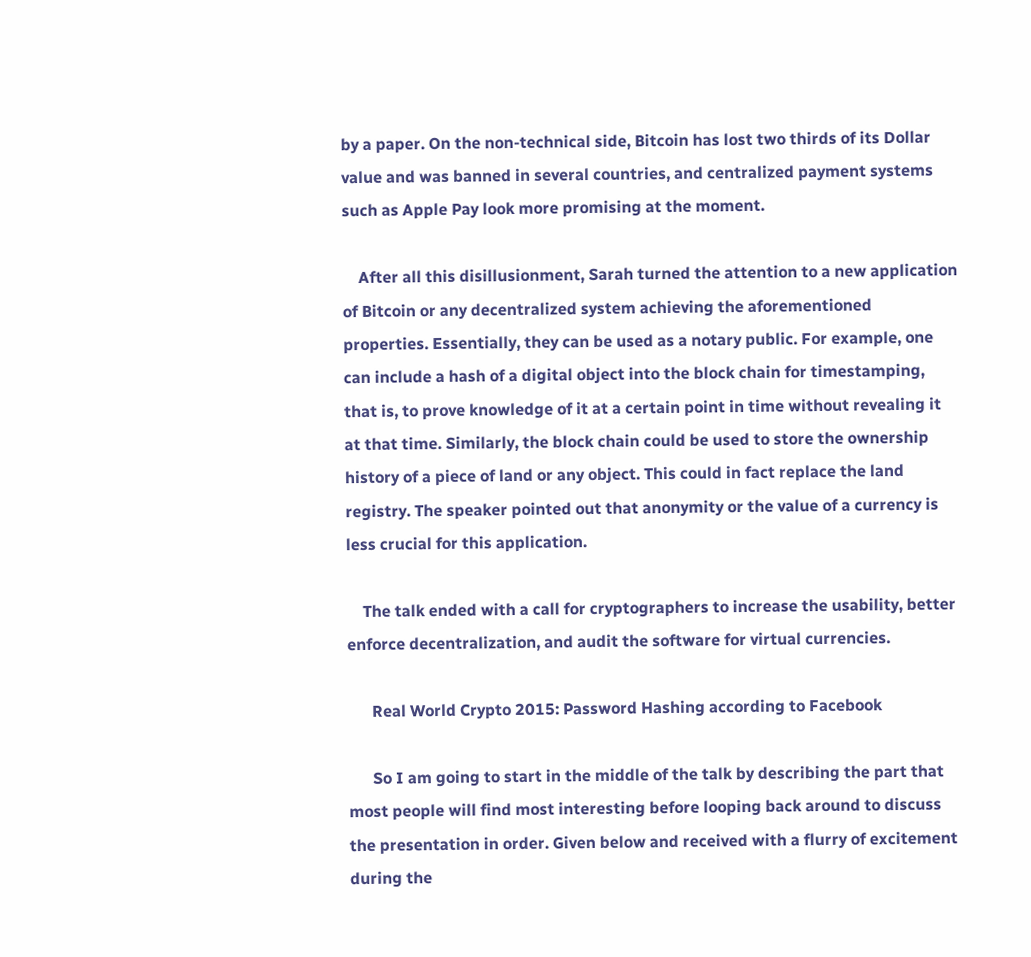by a paper. On the non-technical side, Bitcoin has lost two thirds of its Dollar value and was banned in several countries, and centralized payment systems such as Apple Pay look more promising at the moment.

    After all this disillusionment, Sarah turned the attention to a new application of Bitcoin or any decentralized system achieving the aforementioned properties. Essentially, they can be used as a notary public. For example, one can include a hash of a digital object into the block chain for timestamping, that is, to prove knowledge of it at a certain point in time without revealing it at that time. Similarly, the block chain could be used to store the ownership history of a piece of land or any object. This could in fact replace the land registry. The speaker pointed out that anonymity or the value of a currency is less crucial for this application.

    The talk ended with a call for cryptographers to increase the usability, better enforce decentralization, and audit the software for virtual currencies.

      Real World Crypto 2015: Password Hashing according to Facebook

      So I am going to start in the middle of the talk by describing the part that most people will find most interesting before looping back around to discuss the presentation in order. Given below and received with a flurry of excitement during the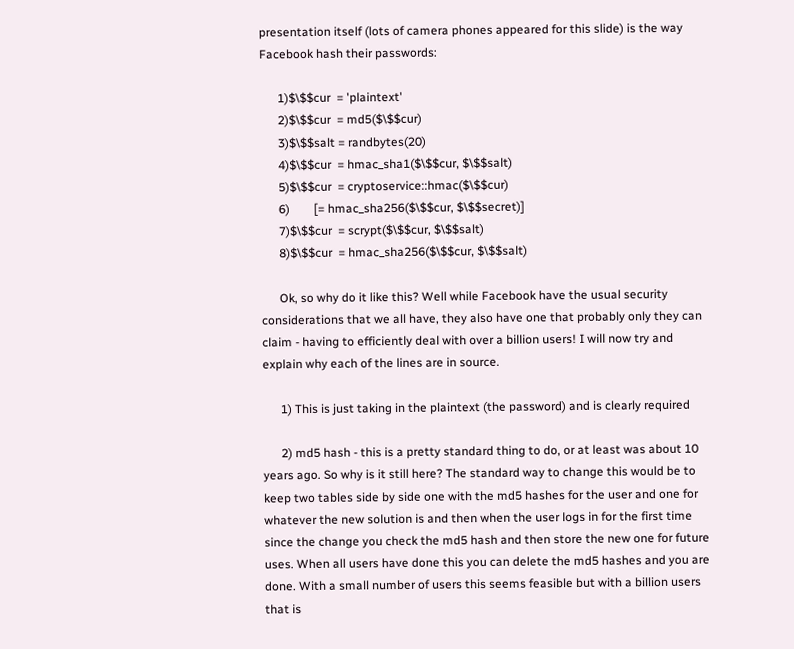presentation itself (lots of camera phones appeared for this slide) is the way Facebook hash their passwords:

      1)$\$$cur  = 'plaintext'
      2)$\$$cur  = md5($\$$cur)
      3)$\$$salt = randbytes(20)
      4)$\$$cur  = hmac_sha1($\$$cur, $\$$salt)
      5)$\$$cur  = cryptoservice::hmac($\$$cur)
      6)        [= hmac_sha256($\$$cur, $\$$secret)]
      7)$\$$cur  = scrypt($\$$cur, $\$$salt)
      8)$\$$cur  = hmac_sha256($\$$cur, $\$$salt)

      Ok, so why do it like this? Well while Facebook have the usual security considerations that we all have, they also have one that probably only they can claim - having to efficiently deal with over a billion users! I will now try and explain why each of the lines are in source.

      1) This is just taking in the plaintext (the password) and is clearly required

      2) md5 hash - this is a pretty standard thing to do, or at least was about 10 years ago. So why is it still here? The standard way to change this would be to keep two tables side by side one with the md5 hashes for the user and one for whatever the new solution is and then when the user logs in for the first time since the change you check the md5 hash and then store the new one for future uses. When all users have done this you can delete the md5 hashes and you are done. With a small number of users this seems feasible but with a billion users that is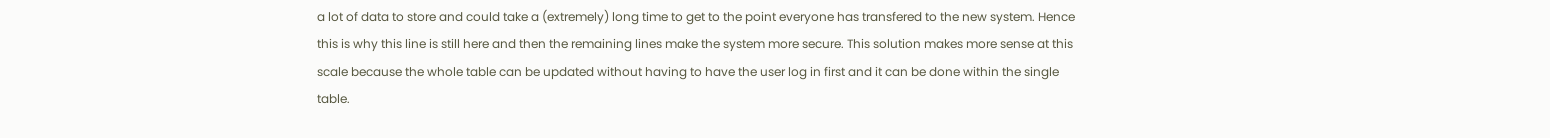a lot of data to store and could take a (extremely) long time to get to the point everyone has transfered to the new system. Hence this is why this line is still here and then the remaining lines make the system more secure. This solution makes more sense at this scale because the whole table can be updated without having to have the user log in first and it can be done within the single table.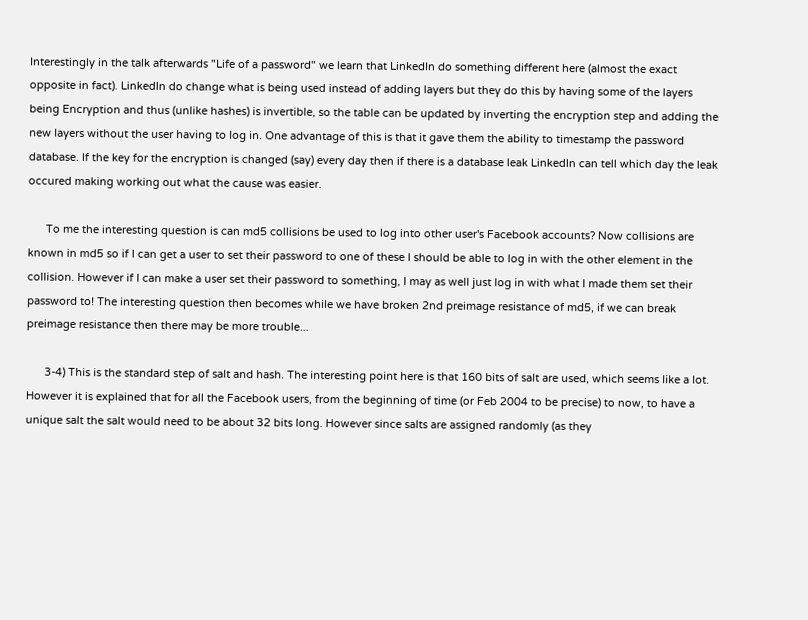Interestingly in the talk afterwards "Life of a password" we learn that LinkedIn do something different here (almost the exact opposite in fact). LinkedIn do change what is being used instead of adding layers but they do this by having some of the layers being Encryption and thus (unlike hashes) is invertible, so the table can be updated by inverting the encryption step and adding the new layers without the user having to log in. One advantage of this is that it gave them the ability to timestamp the password database. If the key for the encryption is changed (say) every day then if there is a database leak LinkedIn can tell which day the leak occured making working out what the cause was easier.

      To me the interesting question is can md5 collisions be used to log into other user's Facebook accounts? Now collisions are known in md5 so if I can get a user to set their password to one of these I should be able to log in with the other element in the collision. However if I can make a user set their password to something, I may as well just log in with what I made them set their password to! The interesting question then becomes while we have broken 2nd preimage resistance of md5, if we can break preimage resistance then there may be more trouble...

      3-4) This is the standard step of salt and hash. The interesting point here is that 160 bits of salt are used, which seems like a lot. However it is explained that for all the Facebook users, from the beginning of time (or Feb 2004 to be precise) to now, to have a unique salt the salt would need to be about 32 bits long. However since salts are assigned randomly (as they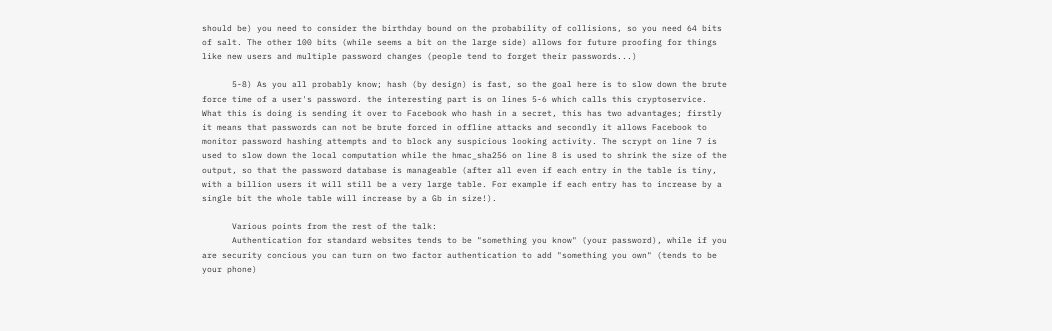should be) you need to consider the birthday bound on the probability of collisions, so you need 64 bits of salt. The other 100 bits (while seems a bit on the large side) allows for future proofing for things like new users and multiple password changes (people tend to forget their passwords...)

      5-8) As you all probably know; hash (by design) is fast, so the goal here is to slow down the brute force time of a user's password. the interesting part is on lines 5-6 which calls this cryptoservice. What this is doing is sending it over to Facebook who hash in a secret, this has two advantages; firstly it means that passwords can not be brute forced in offline attacks and secondly it allows Facebook to monitor password hashing attempts and to block any suspicious looking activity. The scrypt on line 7 is used to slow down the local computation while the hmac_sha256 on line 8 is used to shrink the size of the output, so that the password database is manageable (after all even if each entry in the table is tiny, with a billion users it will still be a very large table. For example if each entry has to increase by a single bit the whole table will increase by a Gb in size!).

      Various points from the rest of the talk:
      Authentication for standard websites tends to be "something you know" (your password), while if you are security concious you can turn on two factor authentication to add "something you own" (tends to be your phone)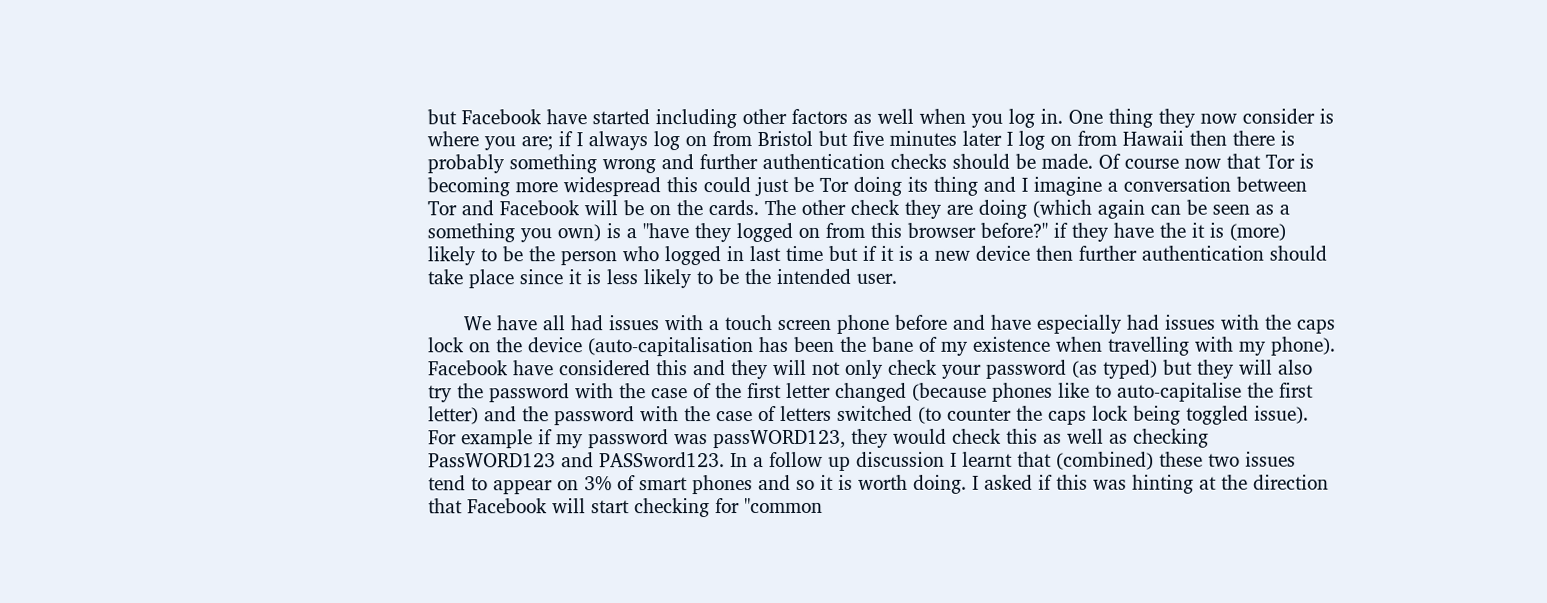but Facebook have started including other factors as well when you log in. One thing they now consider is where you are; if I always log on from Bristol but five minutes later I log on from Hawaii then there is probably something wrong and further authentication checks should be made. Of course now that Tor is becoming more widespread this could just be Tor doing its thing and I imagine a conversation between Tor and Facebook will be on the cards. The other check they are doing (which again can be seen as a something you own) is a "have they logged on from this browser before?" if they have the it is (more) likely to be the person who logged in last time but if it is a new device then further authentication should take place since it is less likely to be the intended user.

      We have all had issues with a touch screen phone before and have especially had issues with the caps lock on the device (auto-capitalisation has been the bane of my existence when travelling with my phone). Facebook have considered this and they will not only check your password (as typed) but they will also try the password with the case of the first letter changed (because phones like to auto-capitalise the first letter) and the password with the case of letters switched (to counter the caps lock being toggled issue). For example if my password was passWORD123, they would check this as well as checking PassWORD123 and PASSword123. In a follow up discussion I learnt that (combined) these two issues tend to appear on 3% of smart phones and so it is worth doing. I asked if this was hinting at the direction that Facebook will start checking for "common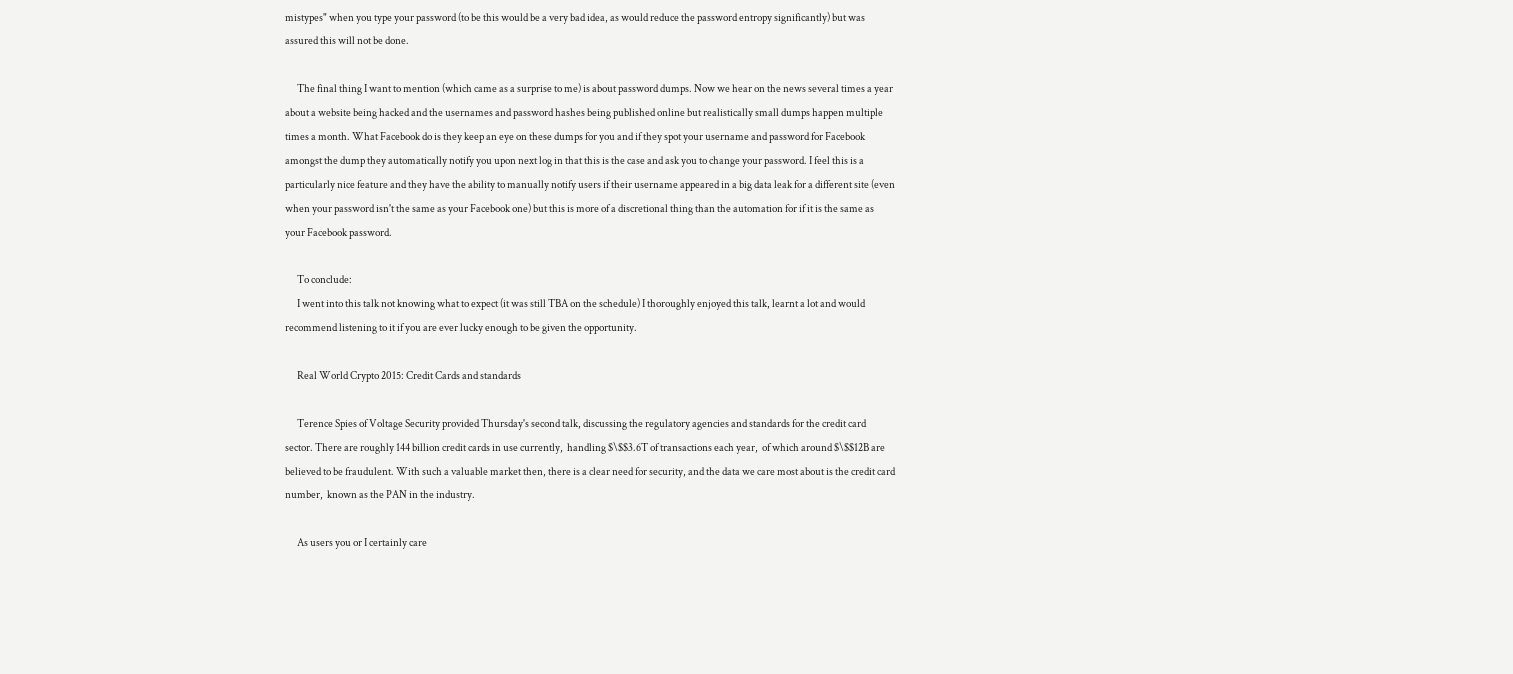mistypes" when you type your password (to be this would be a very bad idea, as would reduce the password entropy significantly) but was assured this will not be done.

      The final thing I want to mention (which came as a surprise to me) is about password dumps. Now we hear on the news several times a year about a website being hacked and the usernames and password hashes being published online but realistically small dumps happen multiple times a month. What Facebook do is they keep an eye on these dumps for you and if they spot your username and password for Facebook amongst the dump they automatically notify you upon next log in that this is the case and ask you to change your password. I feel this is a particularly nice feature and they have the ability to manually notify users if their username appeared in a big data leak for a different site (even when your password isn't the same as your Facebook one) but this is more of a discretional thing than the automation for if it is the same as your Facebook password.

      To conclude:
      I went into this talk not knowing what to expect (it was still TBA on the schedule) I thoroughly enjoyed this talk, learnt a lot and would recommend listening to it if you are ever lucky enough to be given the opportunity.

      Real World Crypto 2015: Credit Cards and standards

      Terence Spies of Voltage Security provided Thursday's second talk, discussing the regulatory agencies and standards for the credit card sector. There are roughly 144 billion credit cards in use currently,  handling $\$$3.6T of transactions each year,  of which around $\$$12B are believed to be fraudulent. With such a valuable market then, there is a clear need for security, and the data we care most about is the credit card number,  known as the PAN in the industry.

      As users you or I certainly care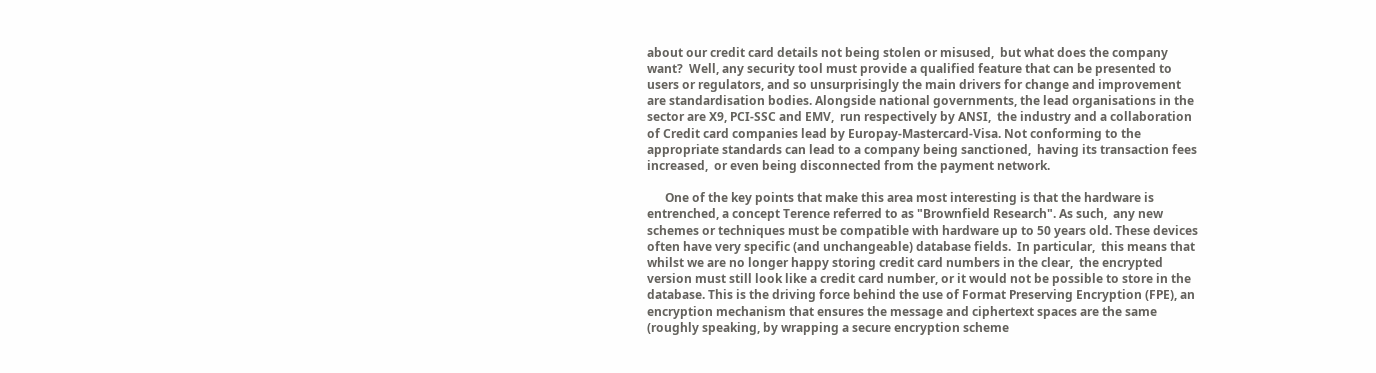about our credit card details not being stolen or misused,  but what does the company want?  Well, any security tool must provide a qualified feature that can be presented to users or regulators, and so unsurprisingly the main drivers for change and improvement are standardisation bodies. Alongside national governments, the lead organisations in the sector are X9, PCI-SSC and EMV,  run respectively by ANSI,  the industry and a collaboration of Credit card companies lead by Europay-Mastercard-Visa. Not conforming to the appropriate standards can lead to a company being sanctioned,  having its transaction fees increased,  or even being disconnected from the payment network.

      One of the key points that make this area most interesting is that the hardware is entrenched, a concept Terence referred to as "Brownfield Research". As such,  any new schemes or techniques must be compatible with hardware up to 50 years old. These devices often have very specific (and unchangeable) database fields.  In particular,  this means that whilst we are no longer happy storing credit card numbers in the clear,  the encrypted version must still look like a credit card number, or it would not be possible to store in the database. This is the driving force behind the use of Format Preserving Encryption (FPE), an encryption mechanism that ensures the message and ciphertext spaces are the same (roughly speaking, by wrapping a secure encryption scheme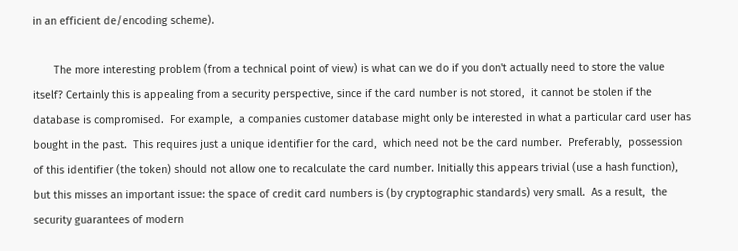in an efficient de/encoding scheme).

       The more interesting problem (from a technical point of view) is what can we do if you don't actually need to store the value itself? Certainly this is appealing from a security perspective, since if the card number is not stored,  it cannot be stolen if the database is compromised.  For example,  a companies customer database might only be interested in what a particular card user has bought in the past.  This requires just a unique identifier for the card,  which need not be the card number.  Preferably,  possession of this identifier (the token) should not allow one to recalculate the card number. Initially this appears trivial (use a hash function), but this misses an important issue: the space of credit card numbers is (by cryptographic standards) very small.  As a result,  the security guarantees of modern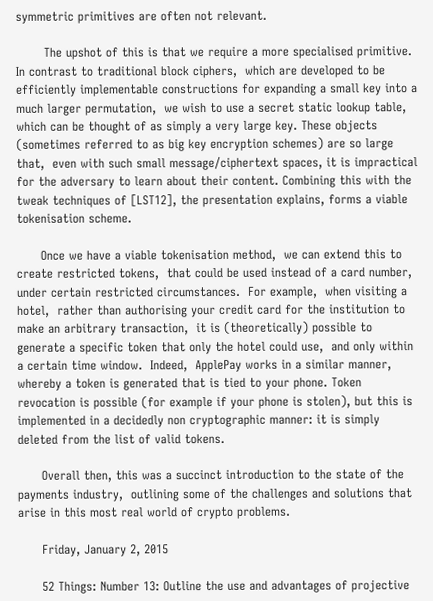symmetric primitives are often not relevant.

       The upshot of this is that we require a more specialised primitive. In contrast to traditional block ciphers,  which are developed to be efficiently implementable constructions for expanding a small key into a much larger permutation,  we wish to use a secret static lookup table,  which can be thought of as simply a very large key. These objects (sometimes referred to as big key encryption schemes) are so large that,  even with such small message/ciphertext spaces, it is impractical for the adversary to learn about their content. Combining this with the tweak techniques of [LST12], the presentation explains, forms a viable tokenisation scheme.

      Once we have a viable tokenisation method,  we can extend this to create restricted tokens,  that could be used instead of a card number, under certain restricted circumstances.  For example,  when visiting a hotel,  rather than authorising your credit card for the institution to make an arbitrary transaction,  it is (theoretically) possible to generate a specific token that only the hotel could use,  and only within a certain time window.  Indeed,  ApplePay works in a similar manner, whereby a token is generated that is tied to your phone. Token revocation is possible (for example if your phone is stolen), but this is implemented in a decidedly non cryptographic manner: it is simply deleted from the list of valid tokens.

      Overall then, this was a succinct introduction to the state of the payments industry,  outlining some of the challenges and solutions that arise in this most real world of crypto problems.

      Friday, January 2, 2015

      52 Things: Number 13: Outline the use and advantages of projective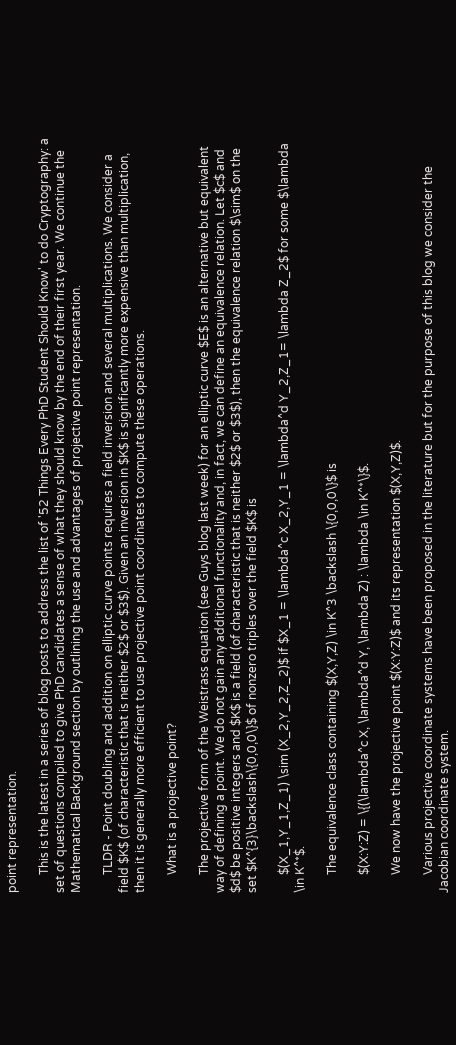point representation.

      This is the latest in a series of blog posts to address the list of '52 Things Every PhD Student Should Know' to do Cryptography: a set of questions compiled to give PhD candidates a sense of what they should know by the end of their first year. We continue the Mathematical Background section by outlining the use and advantages of projective point representation.

      TLDR - Point doubling and addition on elliptic curve points requires a field inversion and several multiplications. We consider a field $K$ (of characteristic that is neither $2$ or $3$). Given an inversion in $K$ is significantly more expensive than multiplication, then it is generally more efficient to use projective point coordinates to compute these operations.

      What is a projective point?

      The projective form of the Weistrass equation (see Guys blog last week) for an elliptic curve $E$ is an alternative but equivalent way of defining a point. We do not gain any additional functionality and, in fact, we can define an equivalence relation. Let $c$ and $d$ be positive integers and $K$ is a field (of characteristic that is neither $2$ or $3$), then the equivalence relation $\sim$ on the set $K^{3}\backslash\{0,0,0\}$ of nonzero triples over the field $K$ is

      $(X_1,Y_1,Z_1) \sim (X_2,Y_2,Z_2)$ if $X_1 = \lambda^c X_2,Y_1 = \lambda^d Y_2,Z_1= \lambda Z_2$ for some $\lambda \in K^*$.

      The equivalence class containing $(X,Y,Z) \in K^3 \backslash \{0,0,0\}$ is

      $(X:Y:Z) = \{(\lambda^c X, \lambda^d Y, \lambda Z) : \lambda \in K^*\}$.

      We now have the projective point $(X:Y:Z)$ and its representation $(X,Y,Z)$.

      Various projective coordinate systems have been proposed in the literature but for the purpose of this blog we consider the Jacobian coordinate system.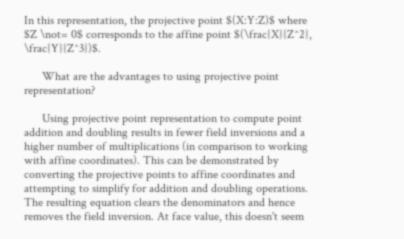In this representation, the projective point $(X:Y:Z)$ where $Z \not= 0$ corresponds to the affine point $(\frac{X}{Z^2}, \frac{Y}{Z^3})$.

      What are the advantages to using projective point representation?

      Using projective point representation to compute point addition and doubling results in fewer field inversions and a higher number of multiplications (in comparison to working with affine coordinates). This can be demonstrated by converting the projective points to affine coordinates and attempting to simplify for addition and doubling operations. The resulting equation clears the denominators and hence removes the field inversion. At face value, this doesn't seem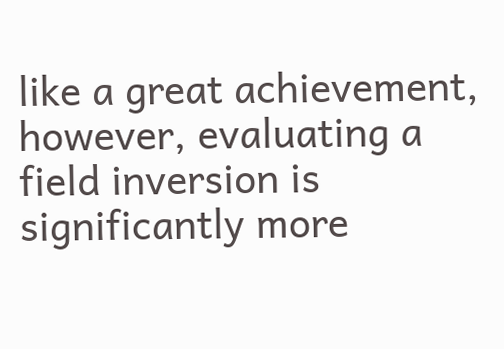like a great achievement, however, evaluating a field inversion is significantly more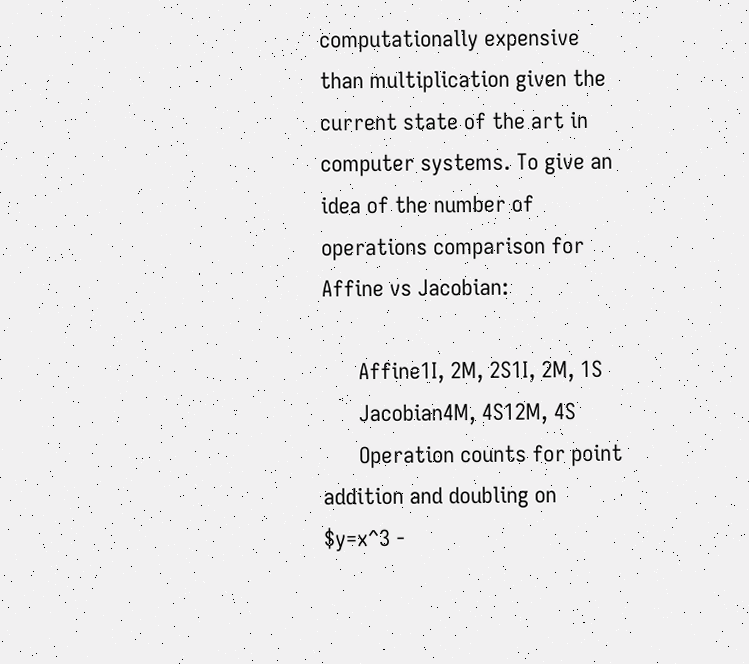computationally expensive than multiplication given the current state of the art in computer systems. To give an idea of the number of operations comparison for Affine vs Jacobian:

      Affine1I, 2M, 2S1I, 2M, 1S
      Jacobian4M, 4S12M, 4S
      Operation counts for point addition and doubling on $y=x^3 -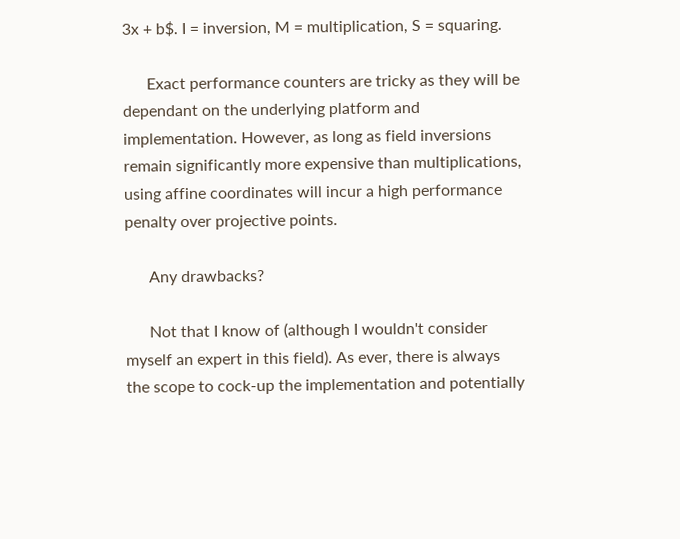3x + b$. I = inversion, M = multiplication, S = squaring.

      Exact performance counters are tricky as they will be dependant on the underlying platform and implementation. However, as long as field inversions remain significantly more expensive than multiplications, using affine coordinates will incur a high performance penalty over projective points.

      Any drawbacks?

      Not that I know of (although I wouldn't consider myself an expert in this field). As ever, there is always the scope to cock-up the implementation and potentially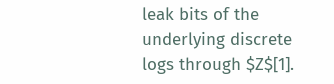leak bits of the underlying discrete logs through $Z$[1].